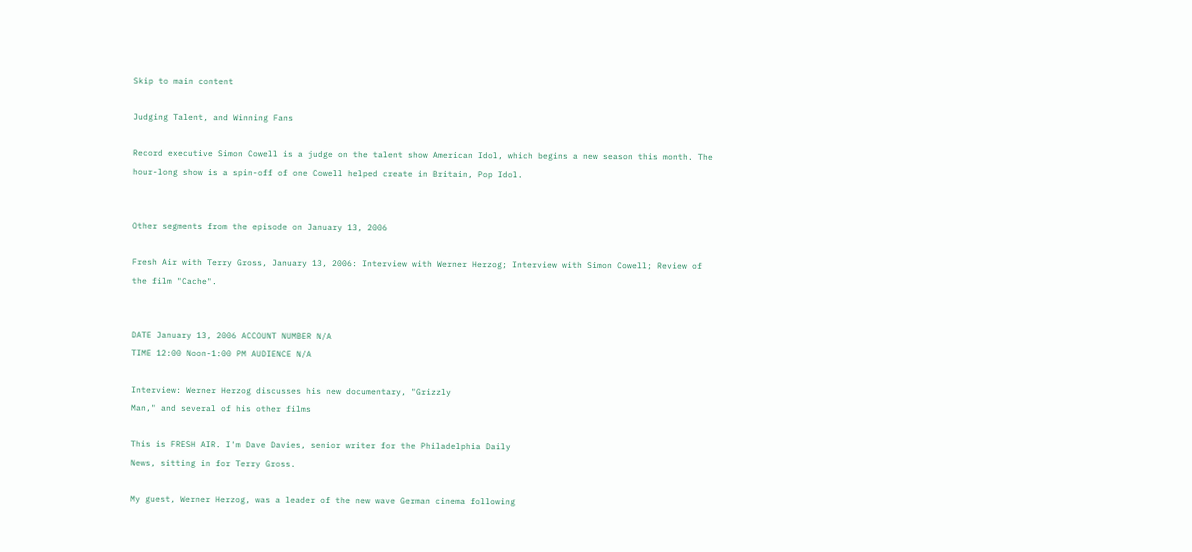Skip to main content

Judging Talent, and Winning Fans

Record executive Simon Cowell is a judge on the talent show American Idol, which begins a new season this month. The hour-long show is a spin-off of one Cowell helped create in Britain, Pop Idol.


Other segments from the episode on January 13, 2006

Fresh Air with Terry Gross, January 13, 2006: Interview with Werner Herzog; Interview with Simon Cowell; Review of the film "Cache".


DATE January 13, 2006 ACCOUNT NUMBER N/A
TIME 12:00 Noon-1:00 PM AUDIENCE N/A

Interview: Werner Herzog discusses his new documentary, "Grizzly
Man," and several of his other films

This is FRESH AIR. I'm Dave Davies, senior writer for the Philadelphia Daily
News, sitting in for Terry Gross.

My guest, Werner Herzog, was a leader of the new wave German cinema following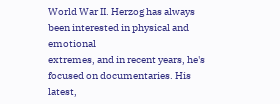World War II. Herzog has always been interested in physical and emotional
extremes, and in recent years, he's focused on documentaries. His latest,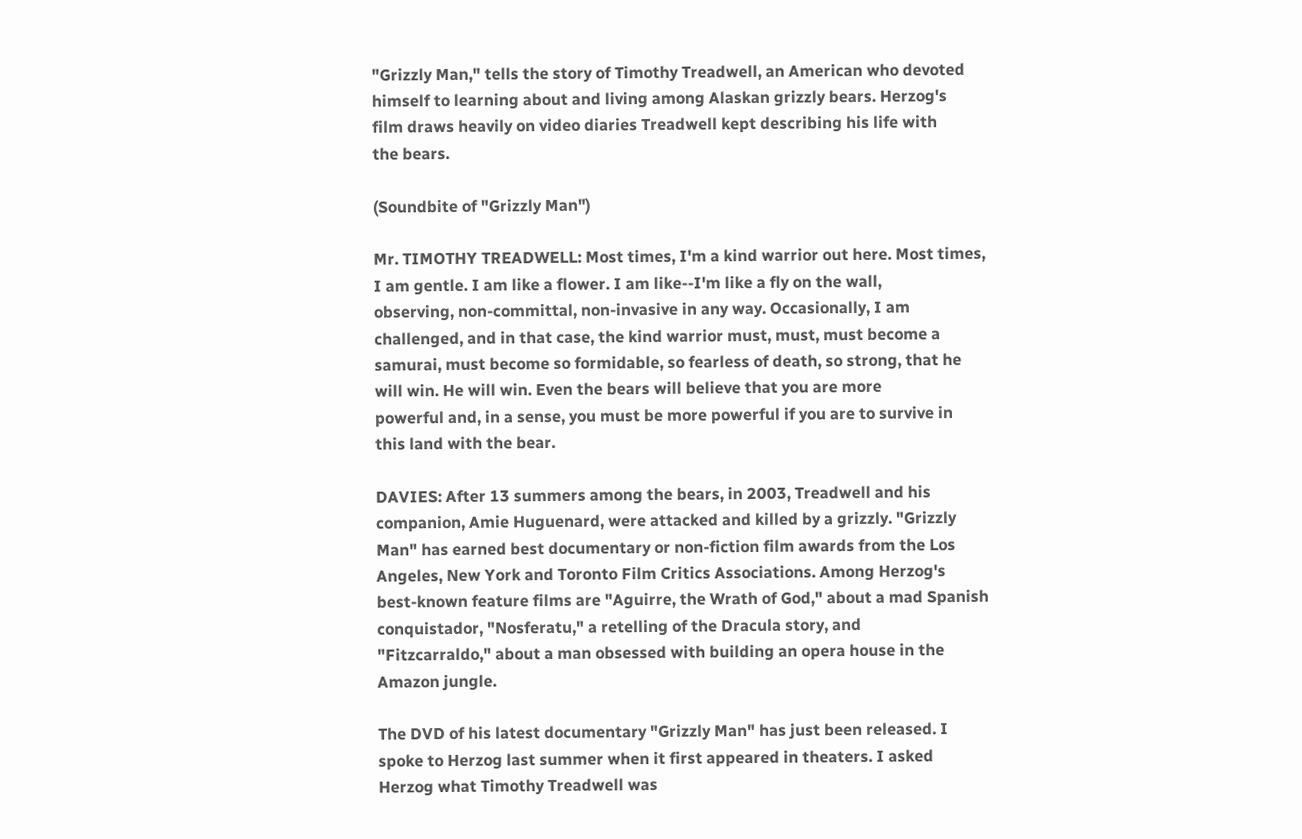"Grizzly Man," tells the story of Timothy Treadwell, an American who devoted
himself to learning about and living among Alaskan grizzly bears. Herzog's
film draws heavily on video diaries Treadwell kept describing his life with
the bears.

(Soundbite of "Grizzly Man")

Mr. TIMOTHY TREADWELL: Most times, I'm a kind warrior out here. Most times,
I am gentle. I am like a flower. I am like--I'm like a fly on the wall,
observing, non-committal, non-invasive in any way. Occasionally, I am
challenged, and in that case, the kind warrior must, must, must become a
samurai, must become so formidable, so fearless of death, so strong, that he
will win. He will win. Even the bears will believe that you are more
powerful and, in a sense, you must be more powerful if you are to survive in
this land with the bear.

DAVIES: After 13 summers among the bears, in 2003, Treadwell and his
companion, Amie Huguenard, were attacked and killed by a grizzly. "Grizzly
Man" has earned best documentary or non-fiction film awards from the Los
Angeles, New York and Toronto Film Critics Associations. Among Herzog's
best-known feature films are "Aguirre, the Wrath of God," about a mad Spanish
conquistador, "Nosferatu," a retelling of the Dracula story, and
"Fitzcarraldo," about a man obsessed with building an opera house in the
Amazon jungle.

The DVD of his latest documentary "Grizzly Man" has just been released. I
spoke to Herzog last summer when it first appeared in theaters. I asked
Herzog what Timothy Treadwell was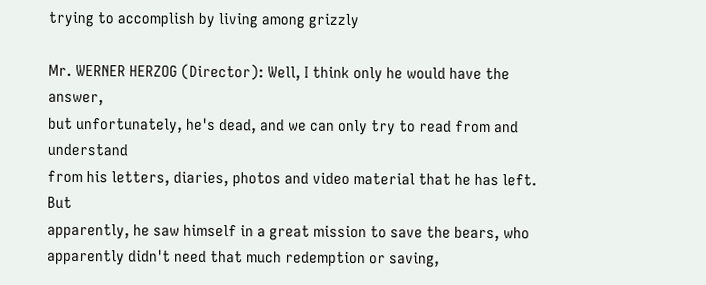trying to accomplish by living among grizzly

Mr. WERNER HERZOG (Director): Well, I think only he would have the answer,
but unfortunately, he's dead, and we can only try to read from and understand
from his letters, diaries, photos and video material that he has left. But
apparently, he saw himself in a great mission to save the bears, who
apparently didn't need that much redemption or saving,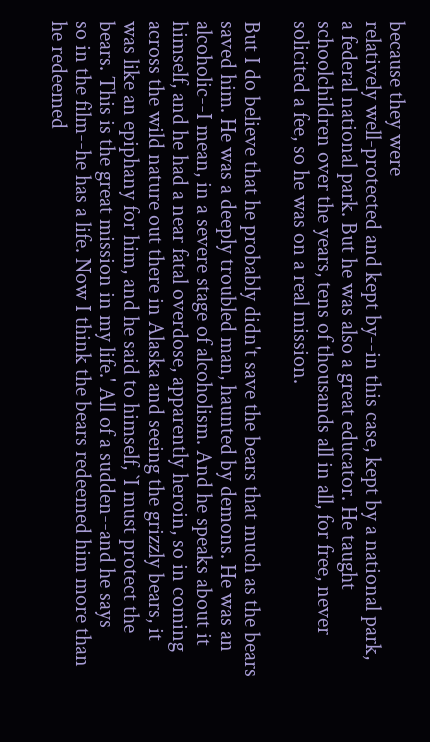because they were
relatively well-protected and kept by--in this case, kept by a national park,
a federal national park. But he was also a great educator. He taught
schoolchildren over the years, tens of thousands all in all, for free, never
solicited a fee, so he was on a real mission.

But I do believe that he probably didn't save the bears that much as the bears
saved him. He was a deeply troubled man, haunted by demons. He was an
alcoholic--I mean, in a severe stage of alcoholism. And he speaks about it
himself, and he had a near fatal overdose, apparently heroin, so in coming
across the wild nature out there in Alaska and seeing the grizzly bears, it
was like an epiphany for him, and he said to himself, `I must protect the
bears. This is the great mission in my life.' All of a sudden--and he says
so in the film--he has a life. Now I think the bears redeemed him more than
he redeemed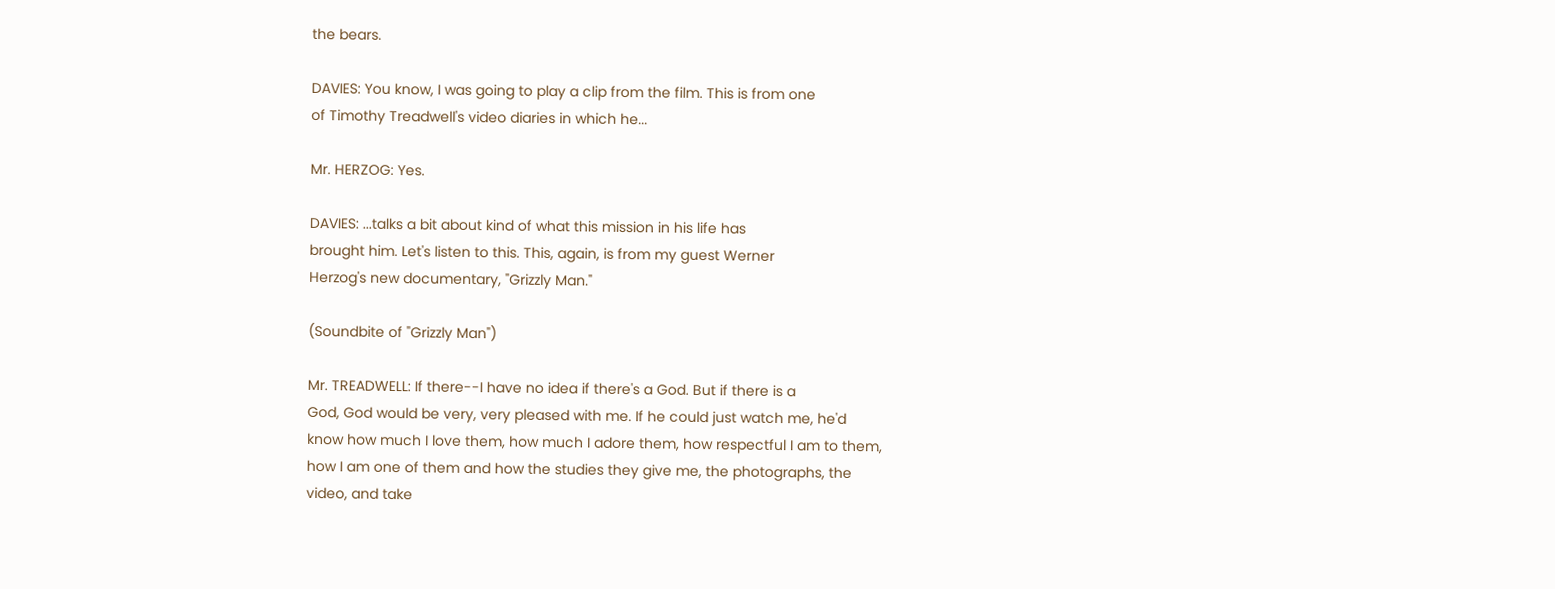the bears.

DAVIES: You know, I was going to play a clip from the film. This is from one
of Timothy Treadwell's video diaries in which he...

Mr. HERZOG: Yes.

DAVIES: ...talks a bit about kind of what this mission in his life has
brought him. Let's listen to this. This, again, is from my guest Werner
Herzog's new documentary, "Grizzly Man."

(Soundbite of "Grizzly Man")

Mr. TREADWELL: If there--I have no idea if there's a God. But if there is a
God, God would be very, very pleased with me. If he could just watch me, he'd
know how much I love them, how much I adore them, how respectful I am to them,
how I am one of them and how the studies they give me, the photographs, the
video, and take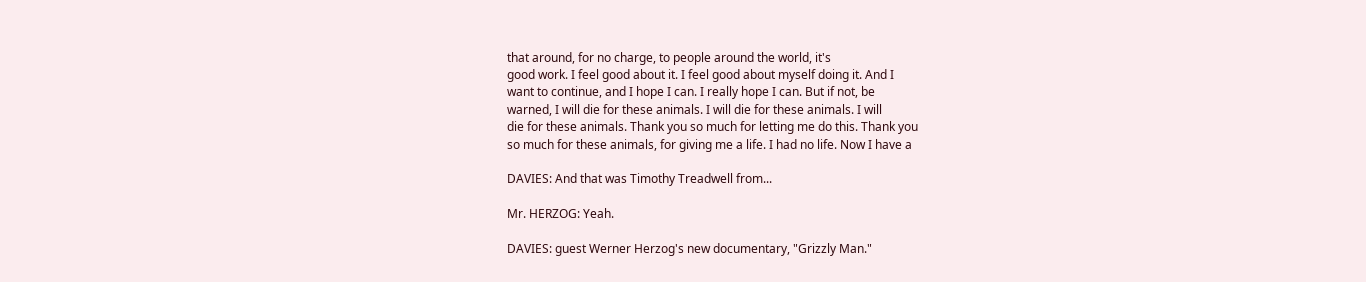that around, for no charge, to people around the world, it's
good work. I feel good about it. I feel good about myself doing it. And I
want to continue, and I hope I can. I really hope I can. But if not, be
warned, I will die for these animals. I will die for these animals. I will
die for these animals. Thank you so much for letting me do this. Thank you
so much for these animals, for giving me a life. I had no life. Now I have a

DAVIES: And that was Timothy Treadwell from...

Mr. HERZOG: Yeah.

DAVIES: guest Werner Herzog's new documentary, "Grizzly Man."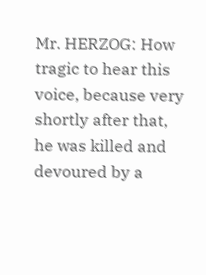Mr. HERZOG: How tragic to hear this voice, because very shortly after that,
he was killed and devoured by a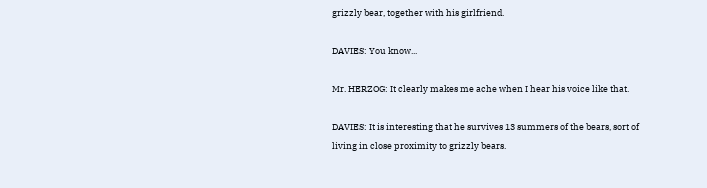grizzly bear, together with his girlfriend.

DAVIES: You know...

Mr. HERZOG: It clearly makes me ache when I hear his voice like that.

DAVIES: It is interesting that he survives 13 summers of the bears, sort of
living in close proximity to grizzly bears.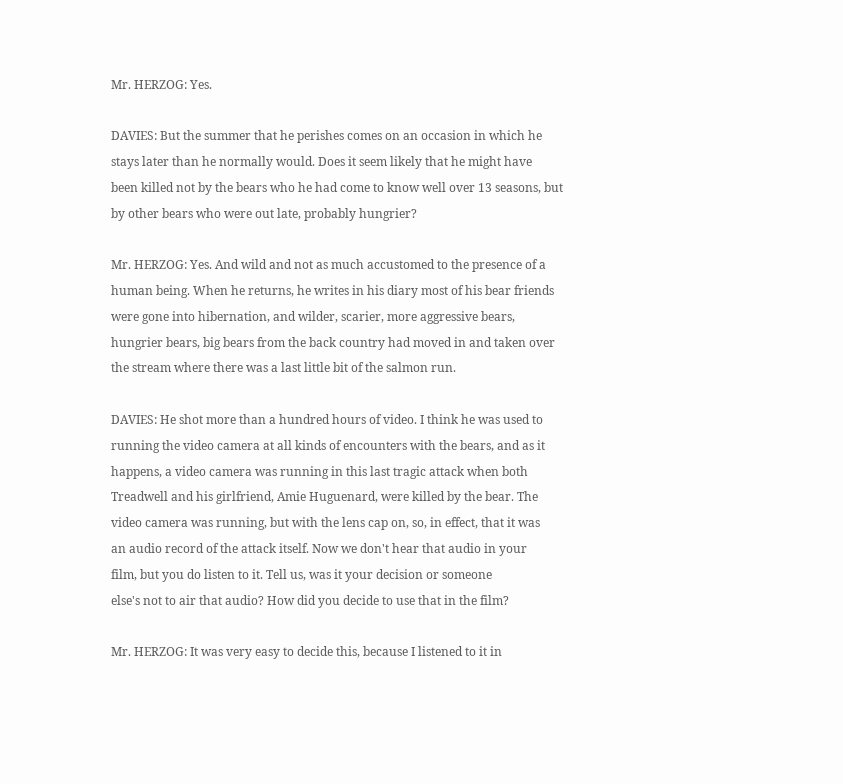Mr. HERZOG: Yes.

DAVIES: But the summer that he perishes comes on an occasion in which he
stays later than he normally would. Does it seem likely that he might have
been killed not by the bears who he had come to know well over 13 seasons, but
by other bears who were out late, probably hungrier?

Mr. HERZOG: Yes. And wild and not as much accustomed to the presence of a
human being. When he returns, he writes in his diary most of his bear friends
were gone into hibernation, and wilder, scarier, more aggressive bears,
hungrier bears, big bears from the back country had moved in and taken over
the stream where there was a last little bit of the salmon run.

DAVIES: He shot more than a hundred hours of video. I think he was used to
running the video camera at all kinds of encounters with the bears, and as it
happens, a video camera was running in this last tragic attack when both
Treadwell and his girlfriend, Amie Huguenard, were killed by the bear. The
video camera was running, but with the lens cap on, so, in effect, that it was
an audio record of the attack itself. Now we don't hear that audio in your
film, but you do listen to it. Tell us, was it your decision or someone
else's not to air that audio? How did you decide to use that in the film?

Mr. HERZOG: It was very easy to decide this, because I listened to it in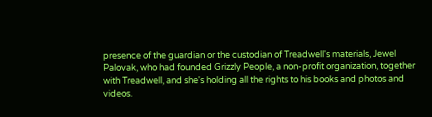presence of the guardian or the custodian of Treadwell's materials, Jewel
Palovak, who had founded Grizzly People, a non-profit organization, together
with Treadwell, and she's holding all the rights to his books and photos and
videos.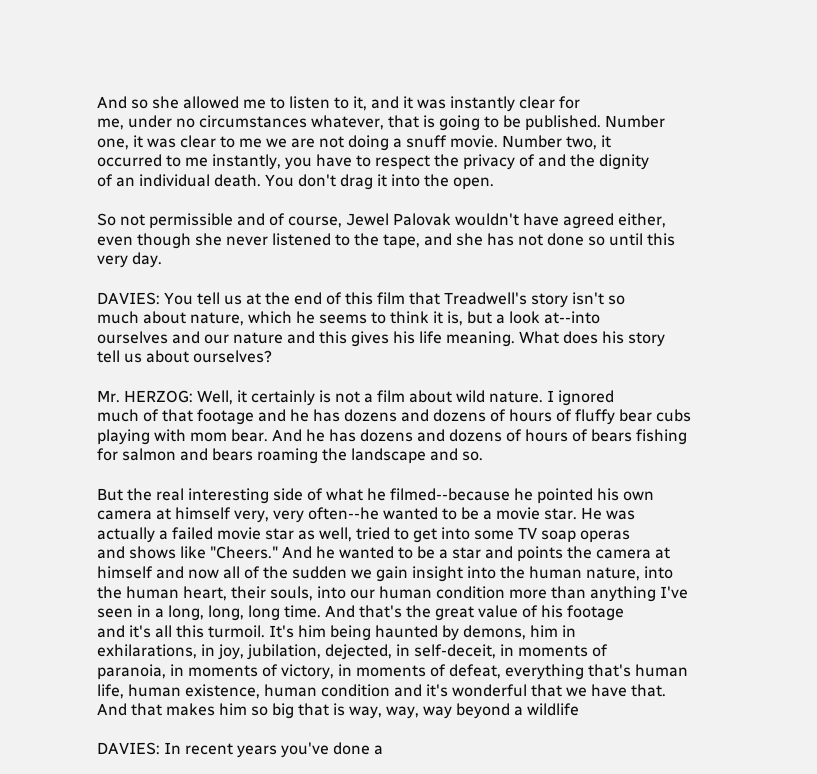And so she allowed me to listen to it, and it was instantly clear for
me, under no circumstances whatever, that is going to be published. Number
one, it was clear to me we are not doing a snuff movie. Number two, it
occurred to me instantly, you have to respect the privacy of and the dignity
of an individual death. You don't drag it into the open.

So not permissible and of course, Jewel Palovak wouldn't have agreed either,
even though she never listened to the tape, and she has not done so until this
very day.

DAVIES: You tell us at the end of this film that Treadwell's story isn't so
much about nature, which he seems to think it is, but a look at--into
ourselves and our nature and this gives his life meaning. What does his story
tell us about ourselves?

Mr. HERZOG: Well, it certainly is not a film about wild nature. I ignored
much of that footage and he has dozens and dozens of hours of fluffy bear cubs
playing with mom bear. And he has dozens and dozens of hours of bears fishing
for salmon and bears roaming the landscape and so.

But the real interesting side of what he filmed--because he pointed his own
camera at himself very, very often--he wanted to be a movie star. He was
actually a failed movie star as well, tried to get into some TV soap operas
and shows like "Cheers." And he wanted to be a star and points the camera at
himself and now all of the sudden we gain insight into the human nature, into
the human heart, their souls, into our human condition more than anything I've
seen in a long, long, long time. And that's the great value of his footage
and it's all this turmoil. It's him being haunted by demons, him in
exhilarations, in joy, jubilation, dejected, in self-deceit, in moments of
paranoia, in moments of victory, in moments of defeat, everything that's human
life, human existence, human condition and it's wonderful that we have that.
And that makes him so big that is way, way, way beyond a wildlife

DAVIES: In recent years you've done a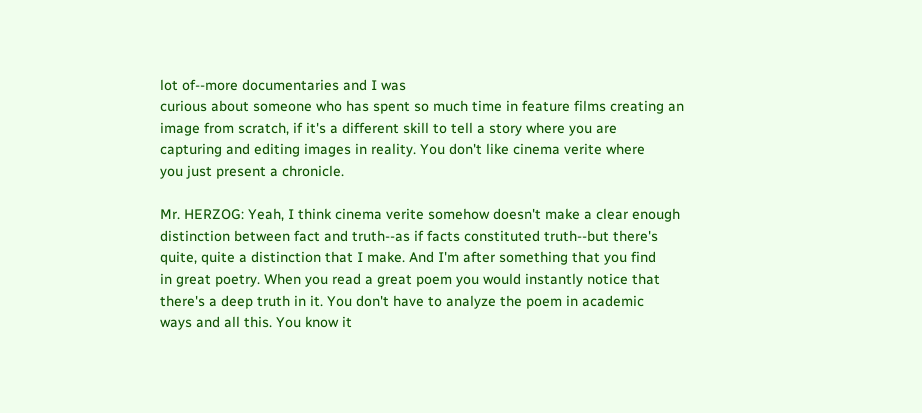lot of--more documentaries and I was
curious about someone who has spent so much time in feature films creating an
image from scratch, if it's a different skill to tell a story where you are
capturing and editing images in reality. You don't like cinema verite where
you just present a chronicle.

Mr. HERZOG: Yeah, I think cinema verite somehow doesn't make a clear enough
distinction between fact and truth--as if facts constituted truth--but there's
quite, quite a distinction that I make. And I'm after something that you find
in great poetry. When you read a great poem you would instantly notice that
there's a deep truth in it. You don't have to analyze the poem in academic
ways and all this. You know it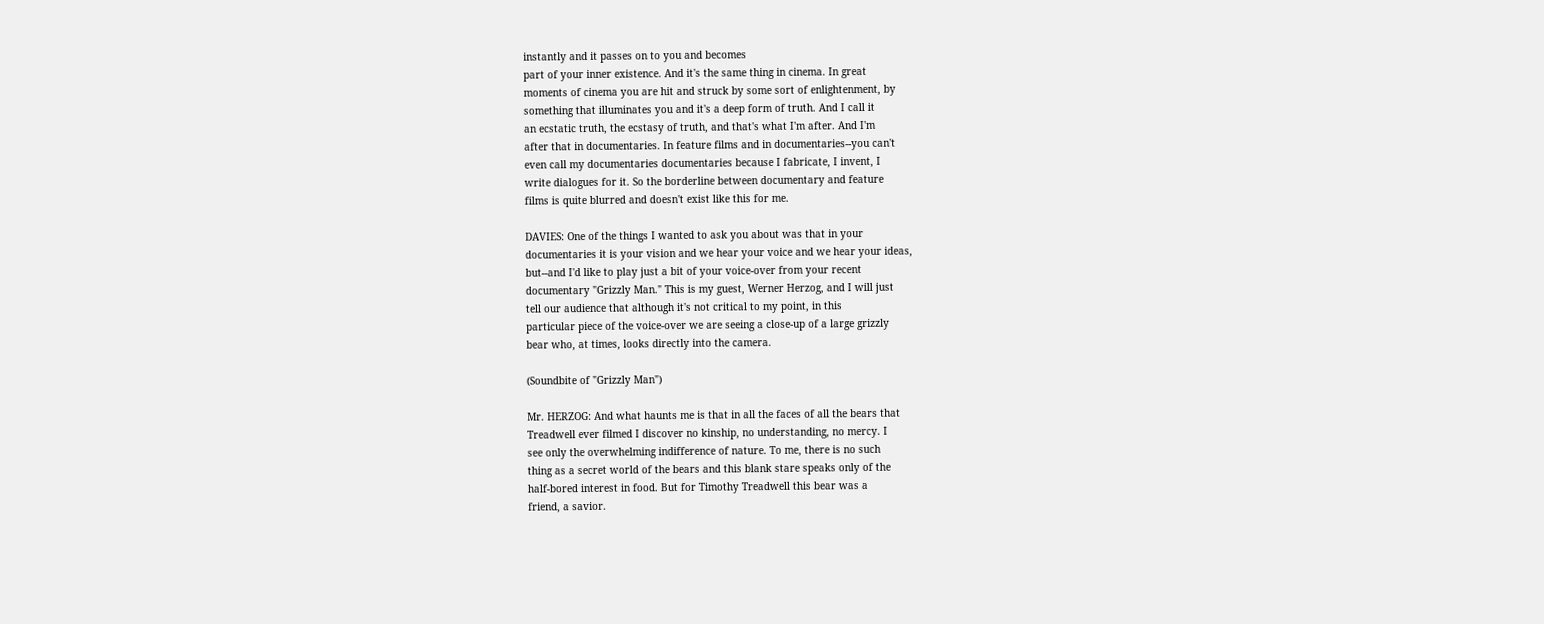instantly and it passes on to you and becomes
part of your inner existence. And it's the same thing in cinema. In great
moments of cinema you are hit and struck by some sort of enlightenment, by
something that illuminates you and it's a deep form of truth. And I call it
an ecstatic truth, the ecstasy of truth, and that's what I'm after. And I'm
after that in documentaries. In feature films and in documentaries--you can't
even call my documentaries documentaries because I fabricate, I invent, I
write dialogues for it. So the borderline between documentary and feature
films is quite blurred and doesn't exist like this for me.

DAVIES: One of the things I wanted to ask you about was that in your
documentaries it is your vision and we hear your voice and we hear your ideas,
but--and I'd like to play just a bit of your voice-over from your recent
documentary "Grizzly Man." This is my guest, Werner Herzog, and I will just
tell our audience that although it's not critical to my point, in this
particular piece of the voice-over we are seeing a close-up of a large grizzly
bear who, at times, looks directly into the camera.

(Soundbite of "Grizzly Man")

Mr. HERZOG: And what haunts me is that in all the faces of all the bears that
Treadwell ever filmed I discover no kinship, no understanding, no mercy. I
see only the overwhelming indifference of nature. To me, there is no such
thing as a secret world of the bears and this blank stare speaks only of the
half-bored interest in food. But for Timothy Treadwell this bear was a
friend, a savior.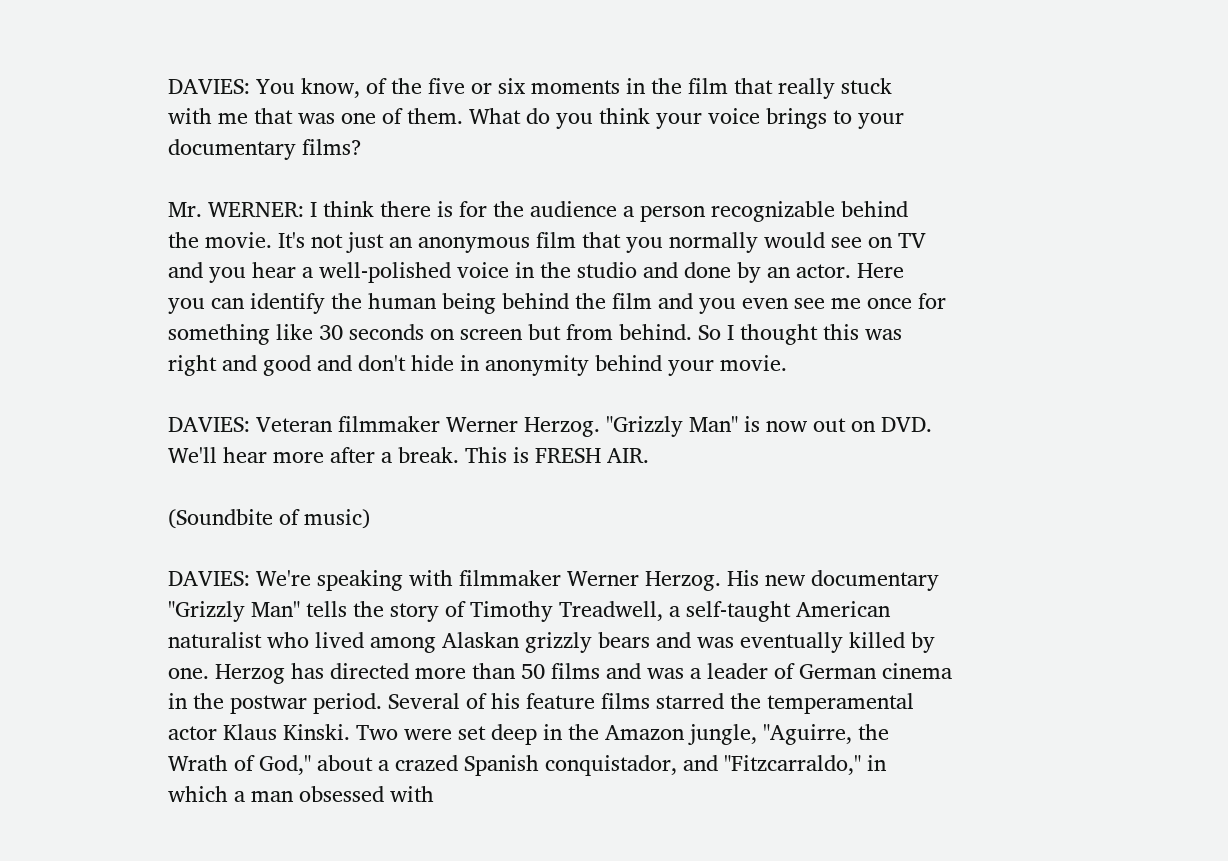DAVIES: You know, of the five or six moments in the film that really stuck
with me that was one of them. What do you think your voice brings to your
documentary films?

Mr. WERNER: I think there is for the audience a person recognizable behind
the movie. It's not just an anonymous film that you normally would see on TV
and you hear a well-polished voice in the studio and done by an actor. Here
you can identify the human being behind the film and you even see me once for
something like 30 seconds on screen but from behind. So I thought this was
right and good and don't hide in anonymity behind your movie.

DAVIES: Veteran filmmaker Werner Herzog. "Grizzly Man" is now out on DVD.
We'll hear more after a break. This is FRESH AIR.

(Soundbite of music)

DAVIES: We're speaking with filmmaker Werner Herzog. His new documentary
"Grizzly Man" tells the story of Timothy Treadwell, a self-taught American
naturalist who lived among Alaskan grizzly bears and was eventually killed by
one. Herzog has directed more than 50 films and was a leader of German cinema
in the postwar period. Several of his feature films starred the temperamental
actor Klaus Kinski. Two were set deep in the Amazon jungle, "Aguirre, the
Wrath of God," about a crazed Spanish conquistador, and "Fitzcarraldo," in
which a man obsessed with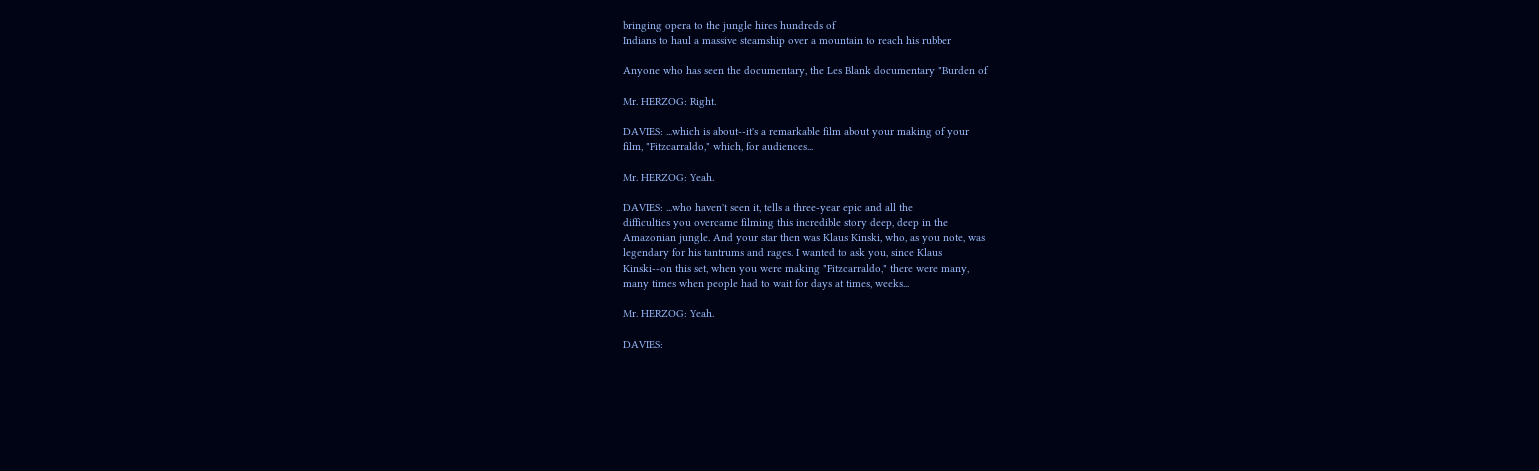bringing opera to the jungle hires hundreds of
Indians to haul a massive steamship over a mountain to reach his rubber

Anyone who has seen the documentary, the Les Blank documentary "Burden of

Mr. HERZOG: Right.

DAVIES: ...which is about--it's a remarkable film about your making of your
film, "Fitzcarraldo," which, for audiences...

Mr. HERZOG: Yeah.

DAVIES: ...who haven't seen it, tells a three-year epic and all the
difficulties you overcame filming this incredible story deep, deep in the
Amazonian jungle. And your star then was Klaus Kinski, who, as you note, was
legendary for his tantrums and rages. I wanted to ask you, since Klaus
Kinski--on this set, when you were making "Fitzcarraldo," there were many,
many times when people had to wait for days at times, weeks...

Mr. HERZOG: Yeah.

DAVIES: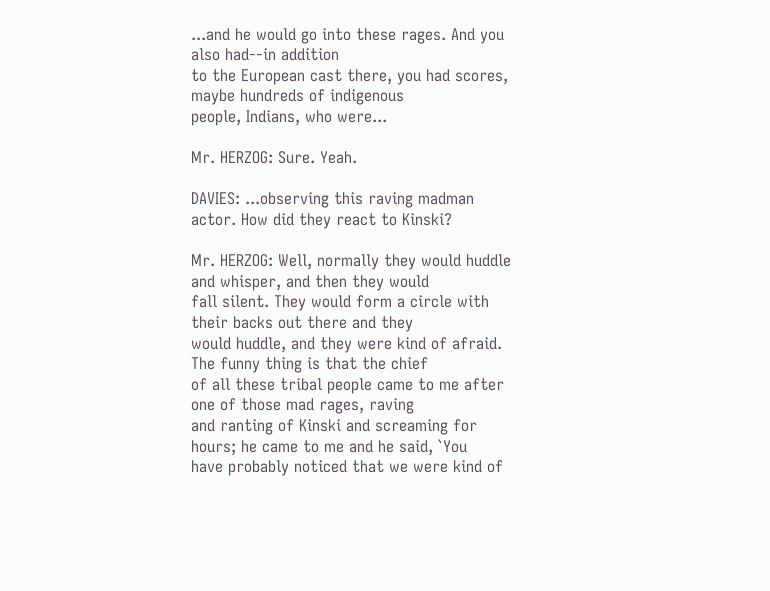...and he would go into these rages. And you also had--in addition
to the European cast there, you had scores, maybe hundreds of indigenous
people, Indians, who were...

Mr. HERZOG: Sure. Yeah.

DAVIES: ...observing this raving madman actor. How did they react to Kinski?

Mr. HERZOG: Well, normally they would huddle and whisper, and then they would
fall silent. They would form a circle with their backs out there and they
would huddle, and they were kind of afraid. The funny thing is that the chief
of all these tribal people came to me after one of those mad rages, raving
and ranting of Kinski and screaming for hours; he came to me and he said, `You
have probably noticed that we were kind of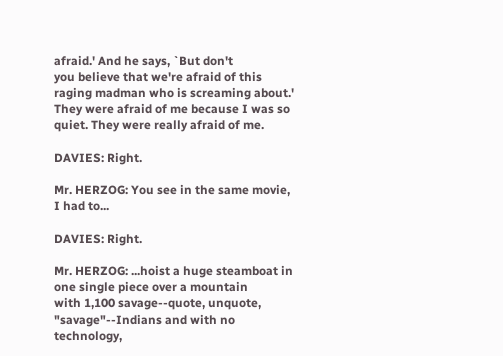afraid.' And he says, `But don't
you believe that we're afraid of this raging madman who is screaming about.'
They were afraid of me because I was so quiet. They were really afraid of me.

DAVIES: Right.

Mr. HERZOG: You see in the same movie, I had to...

DAVIES: Right.

Mr. HERZOG: ...hoist a huge steamboat in one single piece over a mountain
with 1,100 savage--quote, unquote, "savage"--Indians and with no technology,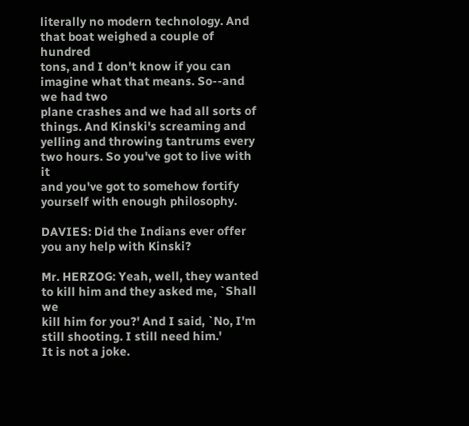literally no modern technology. And that boat weighed a couple of hundred
tons, and I don't know if you can imagine what that means. So--and we had two
plane crashes and we had all sorts of things. And Kinski's screaming and
yelling and throwing tantrums every two hours. So you've got to live with it
and you've got to somehow fortify yourself with enough philosophy.

DAVIES: Did the Indians ever offer you any help with Kinski?

Mr. HERZOG: Yeah, well, they wanted to kill him and they asked me, `Shall we
kill him for you?' And I said, `No, I'm still shooting. I still need him.'
It is not a joke.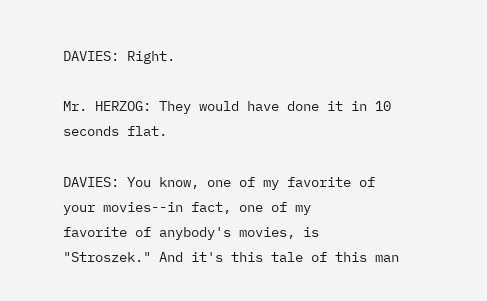DAVIES: Right.

Mr. HERZOG: They would have done it in 10 seconds flat.

DAVIES: You know, one of my favorite of your movies--in fact, one of my
favorite of anybody's movies, is "Stroszek." And it's this tale of this man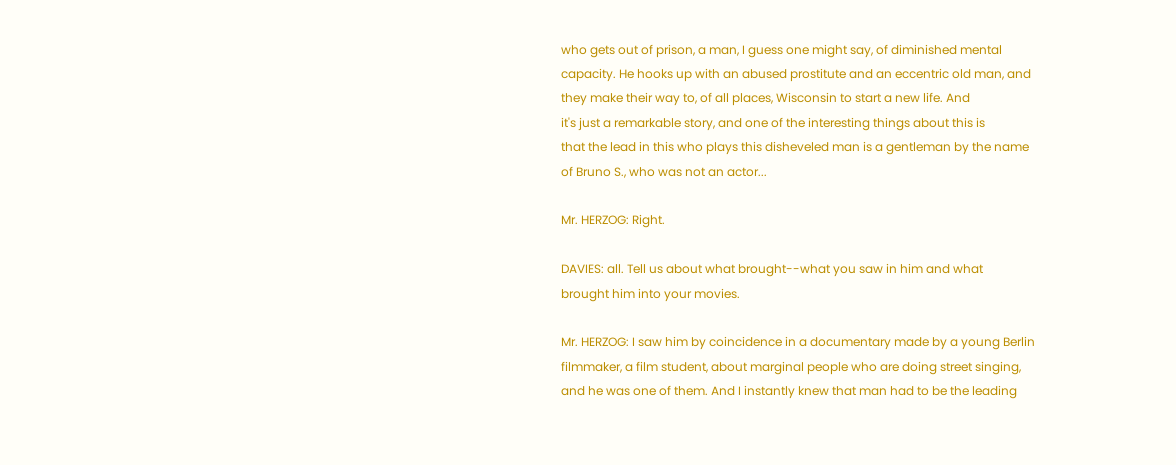who gets out of prison, a man, I guess one might say, of diminished mental
capacity. He hooks up with an abused prostitute and an eccentric old man, and
they make their way to, of all places, Wisconsin to start a new life. And
it's just a remarkable story, and one of the interesting things about this is
that the lead in this who plays this disheveled man is a gentleman by the name
of Bruno S., who was not an actor...

Mr. HERZOG: Right.

DAVIES: all. Tell us about what brought--what you saw in him and what
brought him into your movies.

Mr. HERZOG: I saw him by coincidence in a documentary made by a young Berlin
filmmaker, a film student, about marginal people who are doing street singing,
and he was one of them. And I instantly knew that man had to be the leading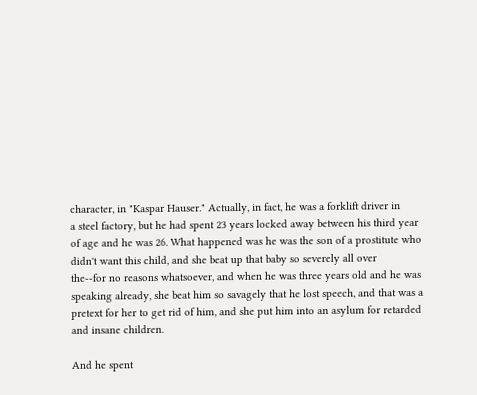character, in "Kaspar Hauser." Actually, in fact, he was a forklift driver in
a steel factory, but he had spent 23 years locked away between his third year
of age and he was 26. What happened was he was the son of a prostitute who
didn't want this child, and she beat up that baby so severely all over
the--for no reasons whatsoever, and when he was three years old and he was
speaking already, she beat him so savagely that he lost speech, and that was a
pretext for her to get rid of him, and she put him into an asylum for retarded
and insane children.

And he spent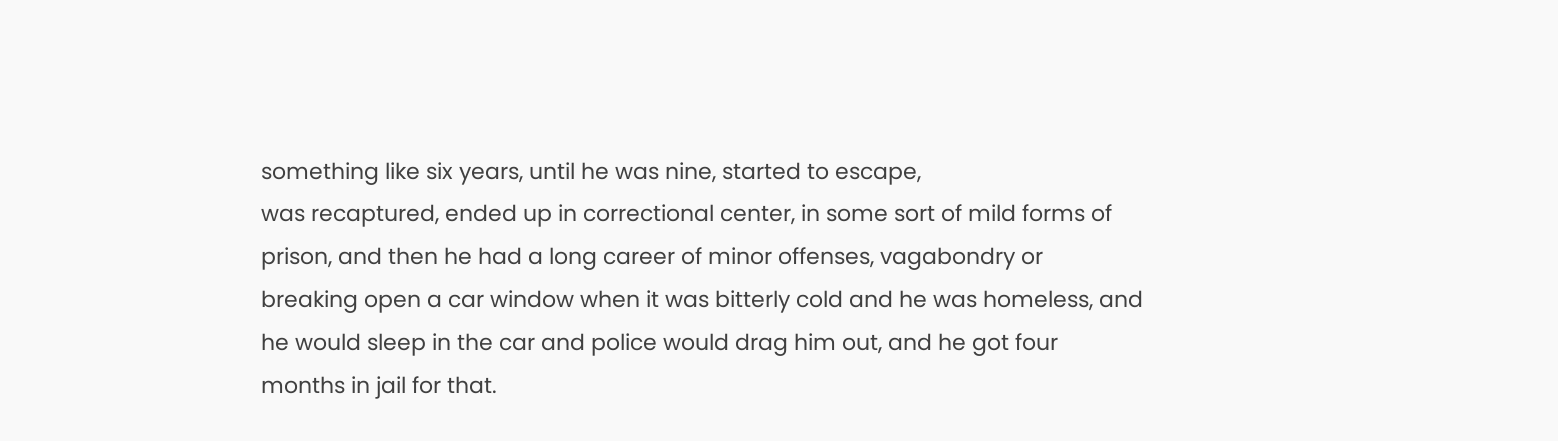something like six years, until he was nine, started to escape,
was recaptured, ended up in correctional center, in some sort of mild forms of
prison, and then he had a long career of minor offenses, vagabondry or
breaking open a car window when it was bitterly cold and he was homeless, and
he would sleep in the car and police would drag him out, and he got four
months in jail for that.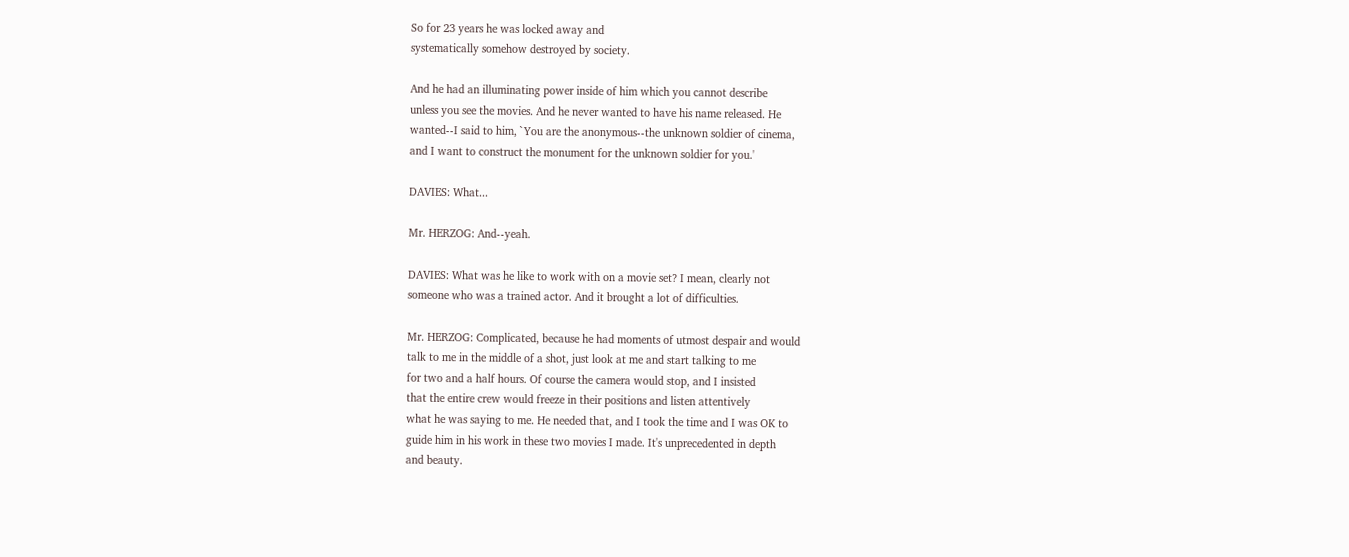So for 23 years he was locked away and
systematically somehow destroyed by society.

And he had an illuminating power inside of him which you cannot describe
unless you see the movies. And he never wanted to have his name released. He
wanted--I said to him, `You are the anonymous--the unknown soldier of cinema,
and I want to construct the monument for the unknown soldier for you.'

DAVIES: What...

Mr. HERZOG: And--yeah.

DAVIES: What was he like to work with on a movie set? I mean, clearly not
someone who was a trained actor. And it brought a lot of difficulties.

Mr. HERZOG: Complicated, because he had moments of utmost despair and would
talk to me in the middle of a shot, just look at me and start talking to me
for two and a half hours. Of course the camera would stop, and I insisted
that the entire crew would freeze in their positions and listen attentively
what he was saying to me. He needed that, and I took the time and I was OK to
guide him in his work in these two movies I made. It's unprecedented in depth
and beauty.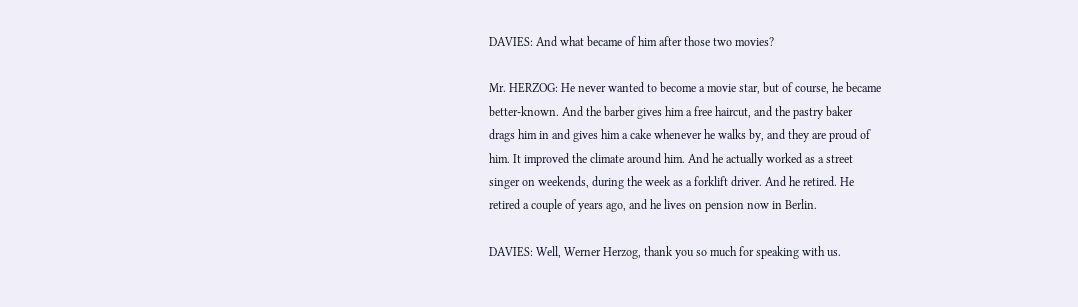DAVIES: And what became of him after those two movies?

Mr. HERZOG: He never wanted to become a movie star, but of course, he became
better-known. And the barber gives him a free haircut, and the pastry baker
drags him in and gives him a cake whenever he walks by, and they are proud of
him. It improved the climate around him. And he actually worked as a street
singer on weekends, during the week as a forklift driver. And he retired. He
retired a couple of years ago, and he lives on pension now in Berlin.

DAVIES: Well, Werner Herzog, thank you so much for speaking with us.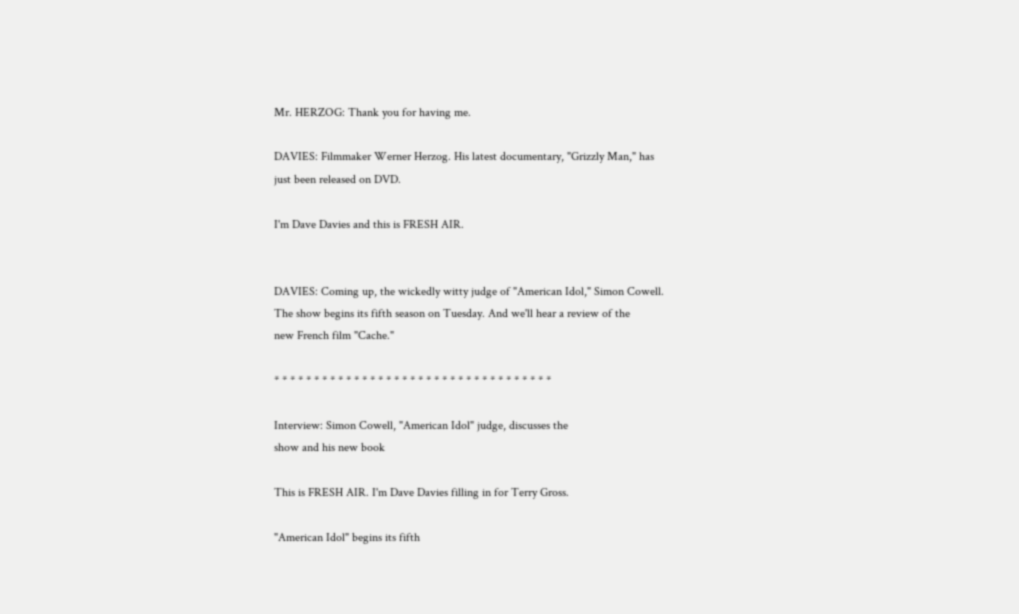Mr. HERZOG: Thank you for having me.

DAVIES: Filmmaker Werner Herzog. His latest documentary, "Grizzly Man," has
just been released on DVD.

I'm Dave Davies and this is FRESH AIR.


DAVIES: Coming up, the wickedly witty judge of "American Idol," Simon Cowell.
The show begins its fifth season on Tuesday. And we'll hear a review of the
new French film "Cache."

* * * * * * * * * * * * * * * * * * * * * * * * * * * * * * * * * * *

Interview: Simon Cowell, "American Idol" judge, discusses the
show and his new book

This is FRESH AIR. I'm Dave Davies filling in for Terry Gross.

"American Idol" begins its fifth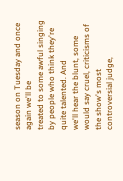season on Tuesday and once again we'll be
treated to some awful singing by people who think they're quite talented. And
we'll hear the blunt, some would say cruel, criticisms of the show's most
controversial judge,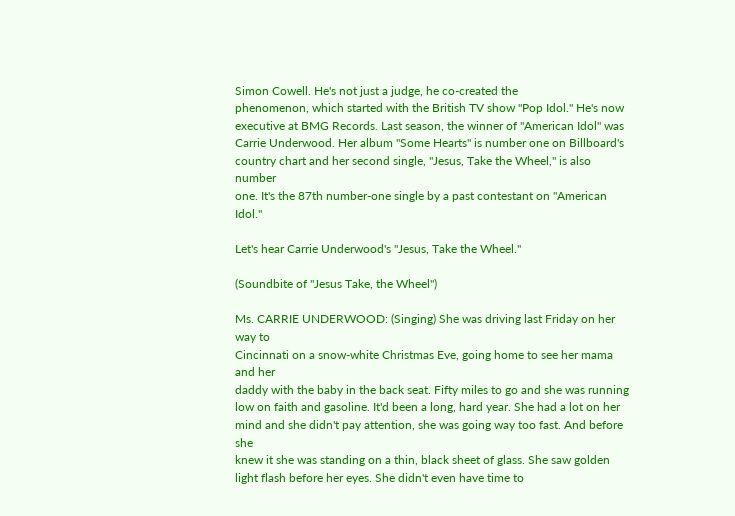Simon Cowell. He's not just a judge, he co-created the
phenomenon, which started with the British TV show "Pop Idol." He's now
executive at BMG Records. Last season, the winner of "American Idol" was
Carrie Underwood. Her album "Some Hearts" is number one on Billboard's
country chart and her second single, "Jesus, Take the Wheel," is also number
one. It's the 87th number-one single by a past contestant on "American Idol."

Let's hear Carrie Underwood's "Jesus, Take the Wheel."

(Soundbite of "Jesus Take, the Wheel")

Ms. CARRIE UNDERWOOD: (Singing) She was driving last Friday on her way to
Cincinnati on a snow-white Christmas Eve, going home to see her mama and her
daddy with the baby in the back seat. Fifty miles to go and she was running
low on faith and gasoline. It'd been a long, hard year. She had a lot on her
mind and she didn't pay attention, she was going way too fast. And before she
knew it she was standing on a thin, black sheet of glass. She saw golden
light flash before her eyes. She didn't even have time to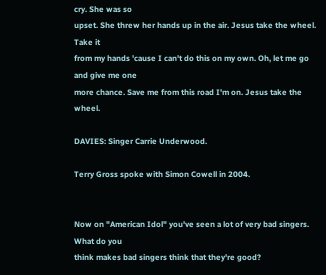cry. She was so
upset. She threw her hands up in the air. Jesus take the wheel. Take it
from my hands 'cause I can't do this on my own. Oh, let me go and give me one
more chance. Save me from this road I'm on. Jesus take the wheel.

DAVIES: Singer Carrie Underwood.

Terry Gross spoke with Simon Cowell in 2004.


Now on "American Idol" you've seen a lot of very bad singers. What do you
think makes bad singers think that they're good?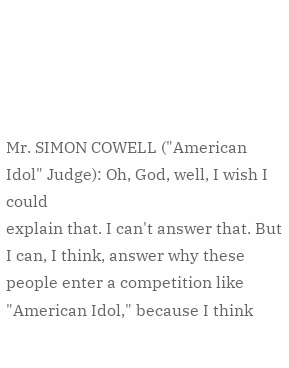Mr. SIMON COWELL ("American Idol" Judge): Oh, God, well, I wish I could
explain that. I can't answer that. But I can, I think, answer why these
people enter a competition like "American Idol," because I think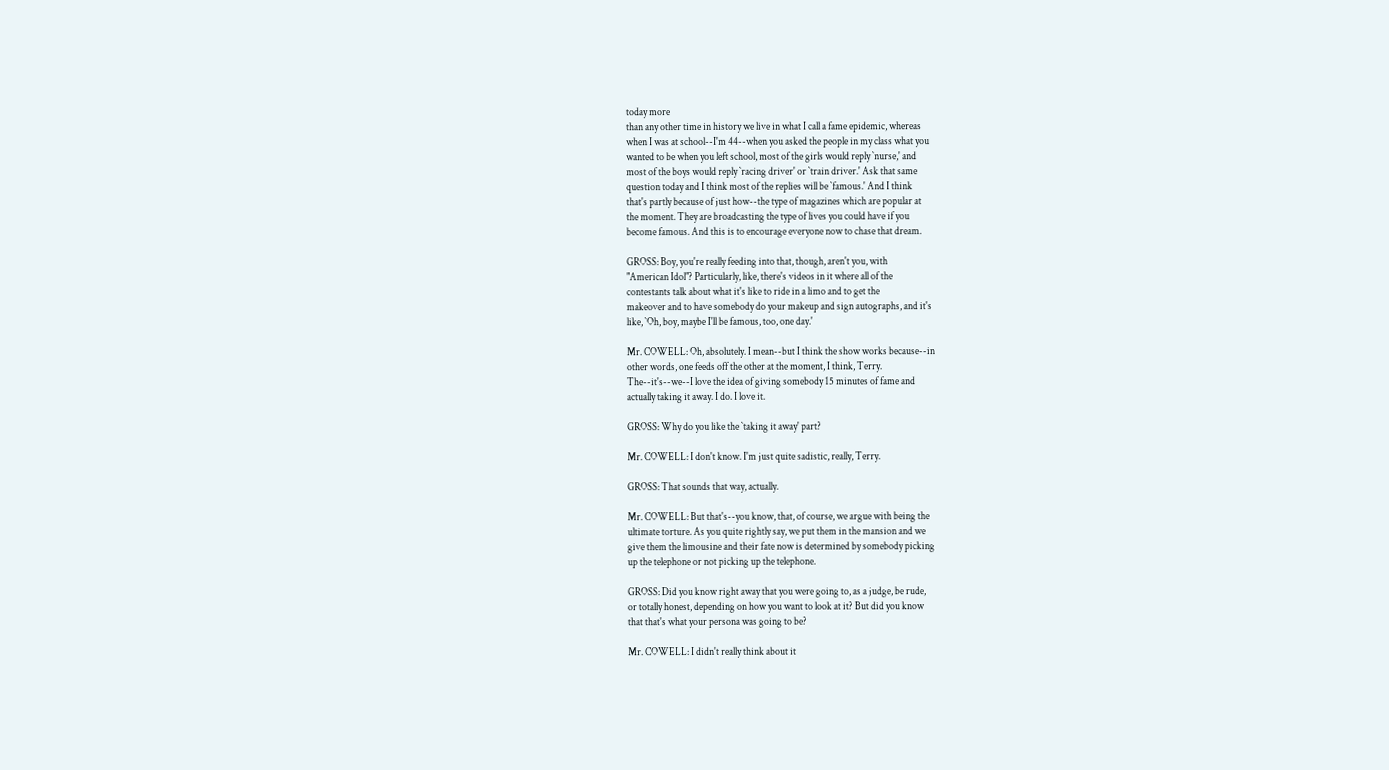today more
than any other time in history we live in what I call a fame epidemic, whereas
when I was at school--I'm 44--when you asked the people in my class what you
wanted to be when you left school, most of the girls would reply `nurse,' and
most of the boys would reply `racing driver' or `train driver.' Ask that same
question today and I think most of the replies will be `famous.' And I think
that's partly because of just how--the type of magazines which are popular at
the moment. They are broadcasting the type of lives you could have if you
become famous. And this is to encourage everyone now to chase that dream.

GROSS: Boy, you're really feeding into that, though, aren't you, with
"American Idol"? Particularly, like, there's videos in it where all of the
contestants talk about what it's like to ride in a limo and to get the
makeover and to have somebody do your makeup and sign autographs, and it's
like, `Oh, boy, maybe I'll be famous, too, one day.'

Mr. COWELL: Oh, absolutely. I mean--but I think the show works because--in
other words, one feeds off the other at the moment, I think, Terry.
The--it's--we--I love the idea of giving somebody 15 minutes of fame and
actually taking it away. I do. I love it.

GROSS: Why do you like the `taking it away' part?

Mr. COWELL: I don't know. I'm just quite sadistic, really, Terry.

GROSS: That sounds that way, actually.

Mr. COWELL: But that's--you know, that, of course, we argue with being the
ultimate torture. As you quite rightly say, we put them in the mansion and we
give them the limousine and their fate now is determined by somebody picking
up the telephone or not picking up the telephone.

GROSS: Did you know right away that you were going to, as a judge, be rude,
or totally honest, depending on how you want to look at it? But did you know
that that's what your persona was going to be?

Mr. COWELL: I didn't really think about it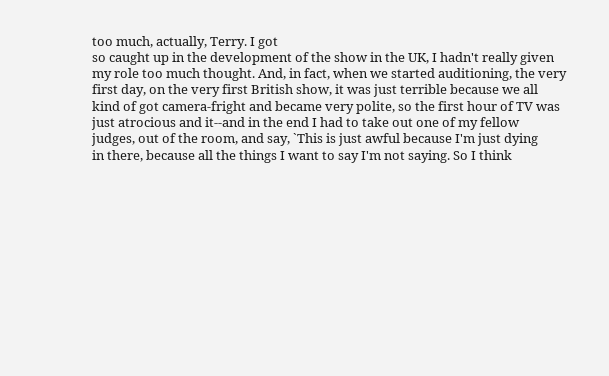too much, actually, Terry. I got
so caught up in the development of the show in the UK, I hadn't really given
my role too much thought. And, in fact, when we started auditioning, the very
first day, on the very first British show, it was just terrible because we all
kind of got camera-fright and became very polite, so the first hour of TV was
just atrocious and it--and in the end I had to take out one of my fellow
judges, out of the room, and say, `This is just awful because I'm just dying
in there, because all the things I want to say I'm not saying. So I think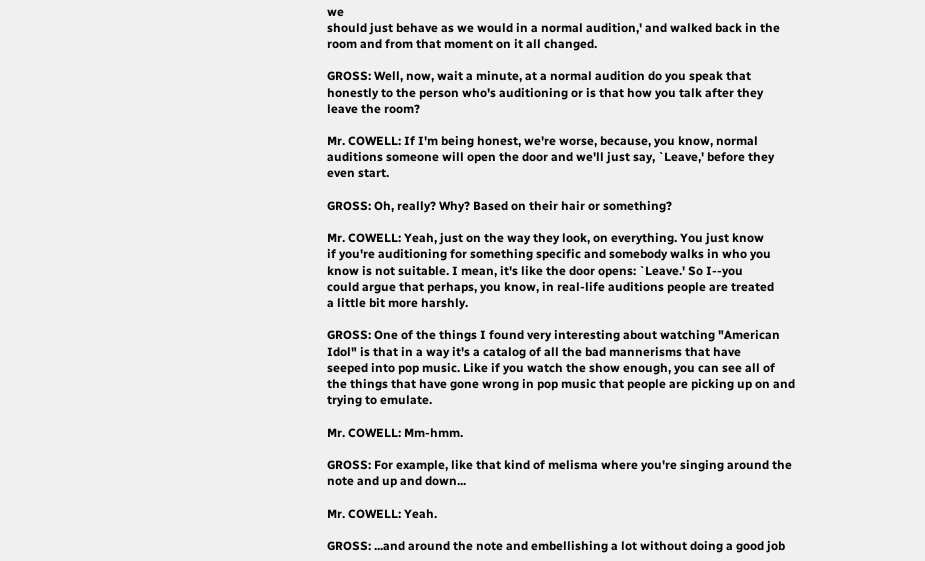we
should just behave as we would in a normal audition,' and walked back in the
room and from that moment on it all changed.

GROSS: Well, now, wait a minute, at a normal audition do you speak that
honestly to the person who's auditioning or is that how you talk after they
leave the room?

Mr. COWELL: If I'm being honest, we're worse, because, you know, normal
auditions someone will open the door and we'll just say, `Leave,' before they
even start.

GROSS: Oh, really? Why? Based on their hair or something?

Mr. COWELL: Yeah, just on the way they look, on everything. You just know
if you're auditioning for something specific and somebody walks in who you
know is not suitable. I mean, it's like the door opens: `Leave.' So I--you
could argue that perhaps, you know, in real-life auditions people are treated
a little bit more harshly.

GROSS: One of the things I found very interesting about watching "American
Idol" is that in a way it's a catalog of all the bad mannerisms that have
seeped into pop music. Like if you watch the show enough, you can see all of
the things that have gone wrong in pop music that people are picking up on and
trying to emulate.

Mr. COWELL: Mm-hmm.

GROSS: For example, like that kind of melisma where you're singing around the
note and up and down...

Mr. COWELL: Yeah.

GROSS: ...and around the note and embellishing a lot without doing a good job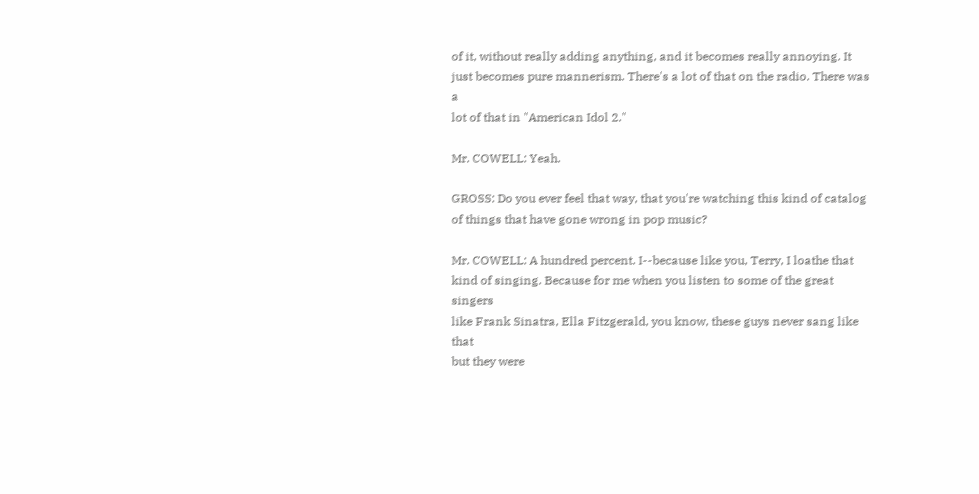of it, without really adding anything, and it becomes really annoying. It
just becomes pure mannerism. There's a lot of that on the radio. There was a
lot of that in "American Idol 2."

Mr. COWELL: Yeah.

GROSS: Do you ever feel that way, that you're watching this kind of catalog
of things that have gone wrong in pop music?

Mr. COWELL: A hundred percent. I--because like you, Terry, I loathe that
kind of singing. Because for me when you listen to some of the great singers
like Frank Sinatra, Ella Fitzgerald, you know, these guys never sang like that
but they were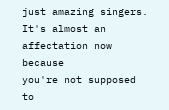just amazing singers. It's almost an affectation now because
you're not supposed to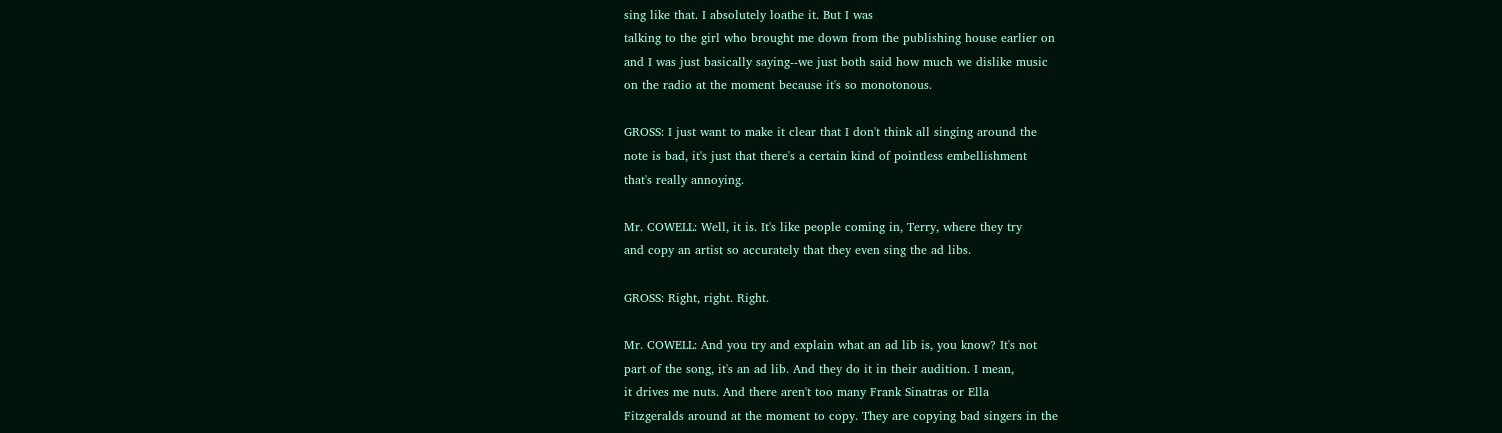sing like that. I absolutely loathe it. But I was
talking to the girl who brought me down from the publishing house earlier on
and I was just basically saying--we just both said how much we dislike music
on the radio at the moment because it's so monotonous.

GROSS: I just want to make it clear that I don't think all singing around the
note is bad, it's just that there's a certain kind of pointless embellishment
that's really annoying.

Mr. COWELL: Well, it is. It's like people coming in, Terry, where they try
and copy an artist so accurately that they even sing the ad libs.

GROSS: Right, right. Right.

Mr. COWELL: And you try and explain what an ad lib is, you know? It's not
part of the song, it's an ad lib. And they do it in their audition. I mean,
it drives me nuts. And there aren't too many Frank Sinatras or Ella
Fitzgeralds around at the moment to copy. They are copying bad singers in the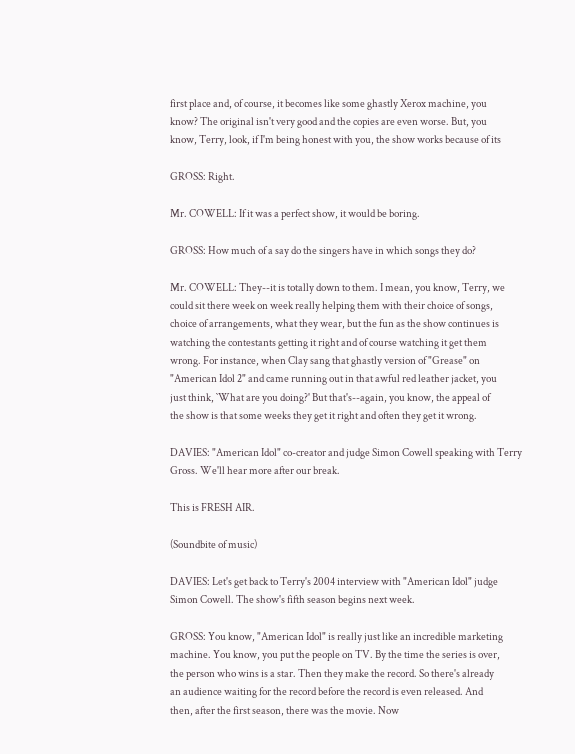first place and, of course, it becomes like some ghastly Xerox machine, you
know? The original isn't very good and the copies are even worse. But, you
know, Terry, look, if I'm being honest with you, the show works because of its

GROSS: Right.

Mr. COWELL: If it was a perfect show, it would be boring.

GROSS: How much of a say do the singers have in which songs they do?

Mr. COWELL: They--it is totally down to them. I mean, you know, Terry, we
could sit there week on week really helping them with their choice of songs,
choice of arrangements, what they wear, but the fun as the show continues is
watching the contestants getting it right and of course watching it get them
wrong. For instance, when Clay sang that ghastly version of "Grease" on
"American Idol 2" and came running out in that awful red leather jacket, you
just think, `What are you doing?' But that's--again, you know, the appeal of
the show is that some weeks they get it right and often they get it wrong.

DAVIES: "American Idol" co-creator and judge Simon Cowell speaking with Terry
Gross. We'll hear more after our break.

This is FRESH AIR.

(Soundbite of music)

DAVIES: Let's get back to Terry's 2004 interview with "American Idol" judge
Simon Cowell. The show's fifth season begins next week.

GROSS: You know, "American Idol" is really just like an incredible marketing
machine. You know, you put the people on TV. By the time the series is over,
the person who wins is a star. Then they make the record. So there's already
an audience waiting for the record before the record is even released. And
then, after the first season, there was the movie. Now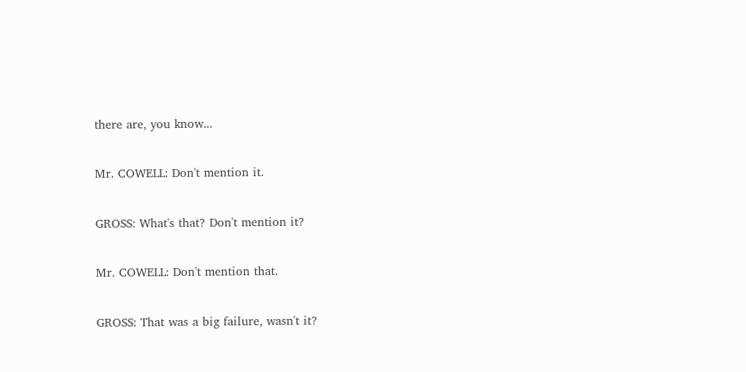there are, you know...

Mr. COWELL: Don't mention it.

GROSS: What's that? Don't mention it?

Mr. COWELL: Don't mention that.

GROSS: That was a big failure, wasn't it?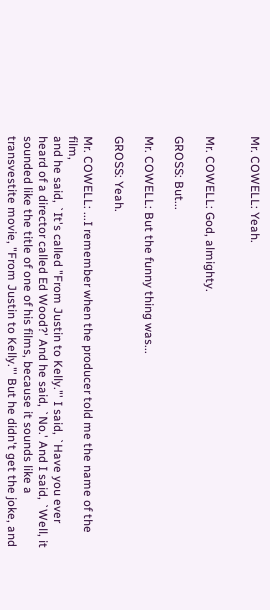Mr. COWELL: Yeah.


Mr. COWELL: God, almighty.

GROSS: But...

Mr. COWELL: But the funny thing was...

GROSS: Yeah.

Mr. COWELL: ...I remember when the producer told me the name of the film,
and he said, `It's called "From Justin to Kelly."' I said, `Have you ever
heard of a director called Ed Wood?' And he said, `No.' And I said, `Well, it
sounded like the title of one of his films, because it sounds like a
transvestite movie, "From Justin to Kelly."' But he didn't get the joke, and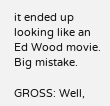it ended up looking like an Ed Wood movie. Big mistake.

GROSS: Well,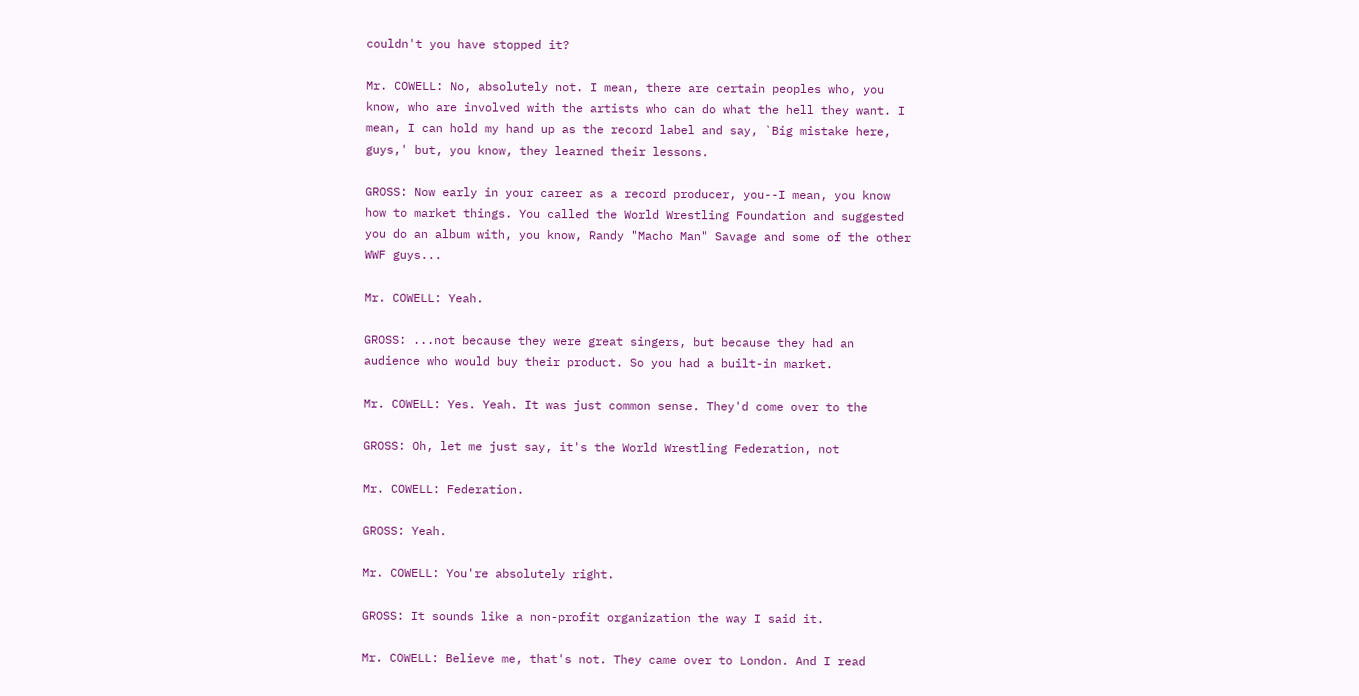couldn't you have stopped it?

Mr. COWELL: No, absolutely not. I mean, there are certain peoples who, you
know, who are involved with the artists who can do what the hell they want. I
mean, I can hold my hand up as the record label and say, `Big mistake here,
guys,' but, you know, they learned their lessons.

GROSS: Now early in your career as a record producer, you--I mean, you know
how to market things. You called the World Wrestling Foundation and suggested
you do an album with, you know, Randy "Macho Man" Savage and some of the other
WWF guys...

Mr. COWELL: Yeah.

GROSS: ...not because they were great singers, but because they had an
audience who would buy their product. So you had a built-in market.

Mr. COWELL: Yes. Yeah. It was just common sense. They'd come over to the

GROSS: Oh, let me just say, it's the World Wrestling Federation, not

Mr. COWELL: Federation.

GROSS: Yeah.

Mr. COWELL: You're absolutely right.

GROSS: It sounds like a non-profit organization the way I said it.

Mr. COWELL: Believe me, that's not. They came over to London. And I read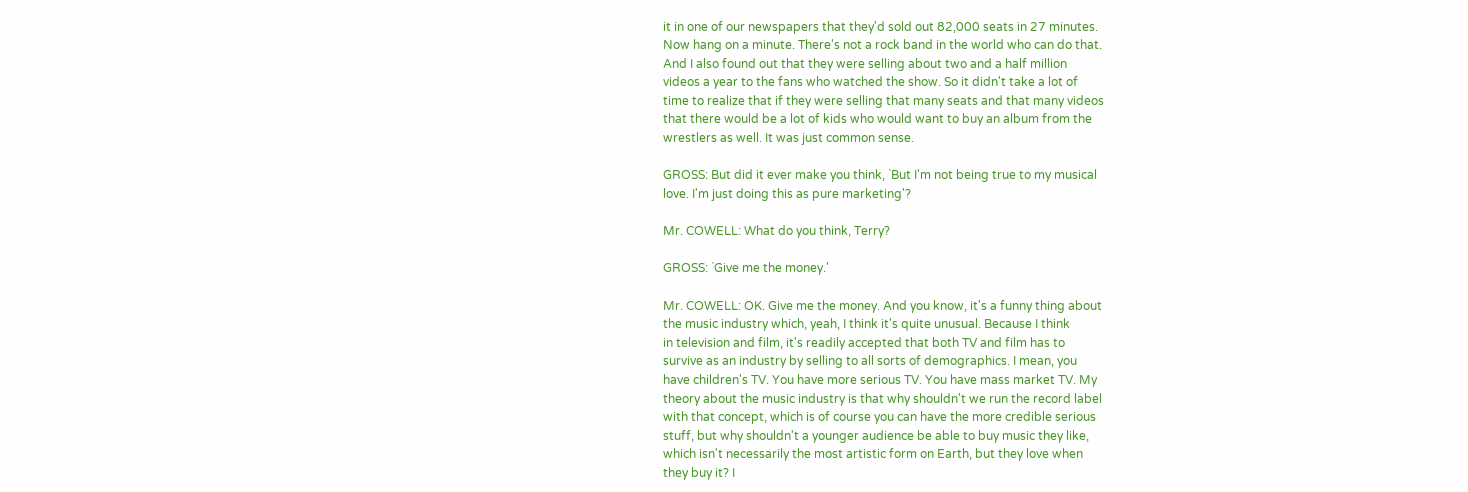it in one of our newspapers that they'd sold out 82,000 seats in 27 minutes.
Now hang on a minute. There's not a rock band in the world who can do that.
And I also found out that they were selling about two and a half million
videos a year to the fans who watched the show. So it didn't take a lot of
time to realize that if they were selling that many seats and that many videos
that there would be a lot of kids who would want to buy an album from the
wrestlers as well. It was just common sense.

GROSS: But did it ever make you think, `But I'm not being true to my musical
love. I'm just doing this as pure marketing'?

Mr. COWELL: What do you think, Terry?

GROSS: `Give me the money.'

Mr. COWELL: OK. Give me the money. And you know, it's a funny thing about
the music industry which, yeah, I think it's quite unusual. Because I think
in television and film, it's readily accepted that both TV and film has to
survive as an industry by selling to all sorts of demographics. I mean, you
have children's TV. You have more serious TV. You have mass market TV. My
theory about the music industry is that why shouldn't we run the record label
with that concept, which is of course you can have the more credible serious
stuff, but why shouldn't a younger audience be able to buy music they like,
which isn't necessarily the most artistic form on Earth, but they love when
they buy it? I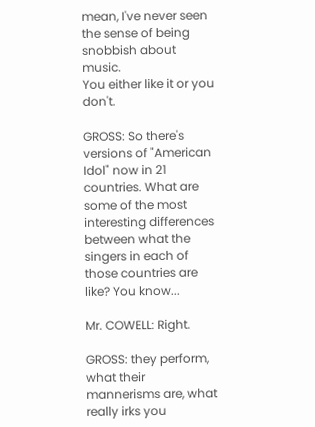mean, I've never seen the sense of being snobbish about music.
You either like it or you don't.

GROSS: So there's versions of "American Idol" now in 21 countries. What are
some of the most interesting differences between what the singers in each of
those countries are like? You know...

Mr. COWELL: Right.

GROSS: they perform, what their mannerisms are, what really irks you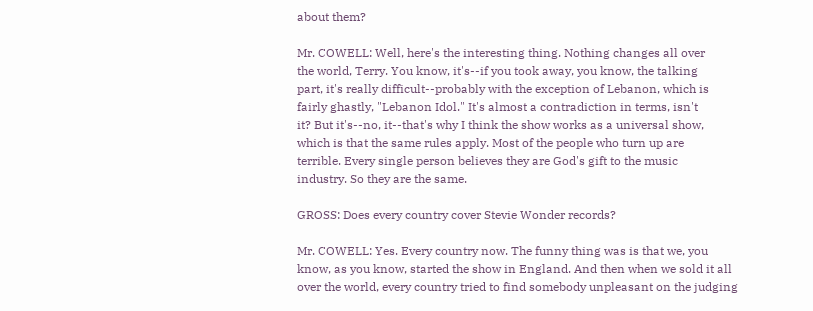about them?

Mr. COWELL: Well, here's the interesting thing. Nothing changes all over
the world, Terry. You know, it's--if you took away, you know, the talking
part, it's really difficult--probably with the exception of Lebanon, which is
fairly ghastly, "Lebanon Idol." It's almost a contradiction in terms, isn't
it? But it's--no, it--that's why I think the show works as a universal show,
which is that the same rules apply. Most of the people who turn up are
terrible. Every single person believes they are God's gift to the music
industry. So they are the same.

GROSS: Does every country cover Stevie Wonder records?

Mr. COWELL: Yes. Every country now. The funny thing was is that we, you
know, as you know, started the show in England. And then when we sold it all
over the world, every country tried to find somebody unpleasant on the judging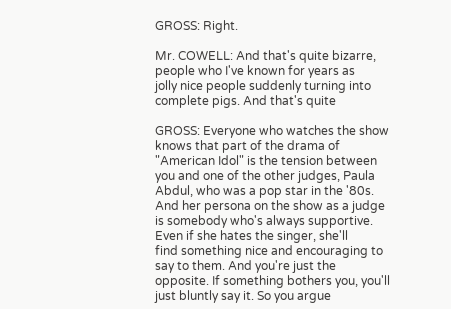GROSS: Right.

Mr. COWELL: And that's quite bizarre, people who I've known for years as
jolly nice people suddenly turning into complete pigs. And that's quite

GROSS: Everyone who watches the show knows that part of the drama of
"American Idol" is the tension between you and one of the other judges, Paula
Abdul, who was a pop star in the '80s. And her persona on the show as a judge
is somebody who's always supportive. Even if she hates the singer, she'll
find something nice and encouraging to say to them. And you're just the
opposite. If something bothers you, you'll just bluntly say it. So you argue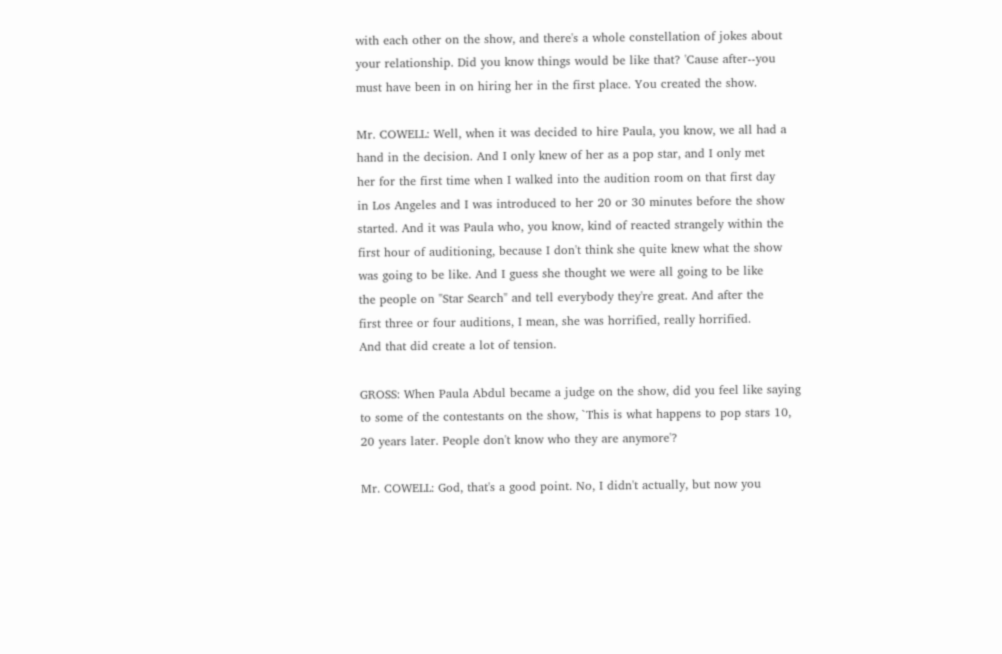with each other on the show, and there's a whole constellation of jokes about
your relationship. Did you know things would be like that? 'Cause after--you
must have been in on hiring her in the first place. You created the show.

Mr. COWELL: Well, when it was decided to hire Paula, you know, we all had a
hand in the decision. And I only knew of her as a pop star, and I only met
her for the first time when I walked into the audition room on that first day
in Los Angeles and I was introduced to her 20 or 30 minutes before the show
started. And it was Paula who, you know, kind of reacted strangely within the
first hour of auditioning, because I don't think she quite knew what the show
was going to be like. And I guess she thought we were all going to be like
the people on "Star Search" and tell everybody they're great. And after the
first three or four auditions, I mean, she was horrified, really horrified.
And that did create a lot of tension.

GROSS: When Paula Abdul became a judge on the show, did you feel like saying
to some of the contestants on the show, `This is what happens to pop stars 10,
20 years later. People don't know who they are anymore'?

Mr. COWELL: God, that's a good point. No, I didn't actually, but now you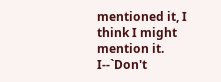mentioned it, I think I might mention it. I--`Don't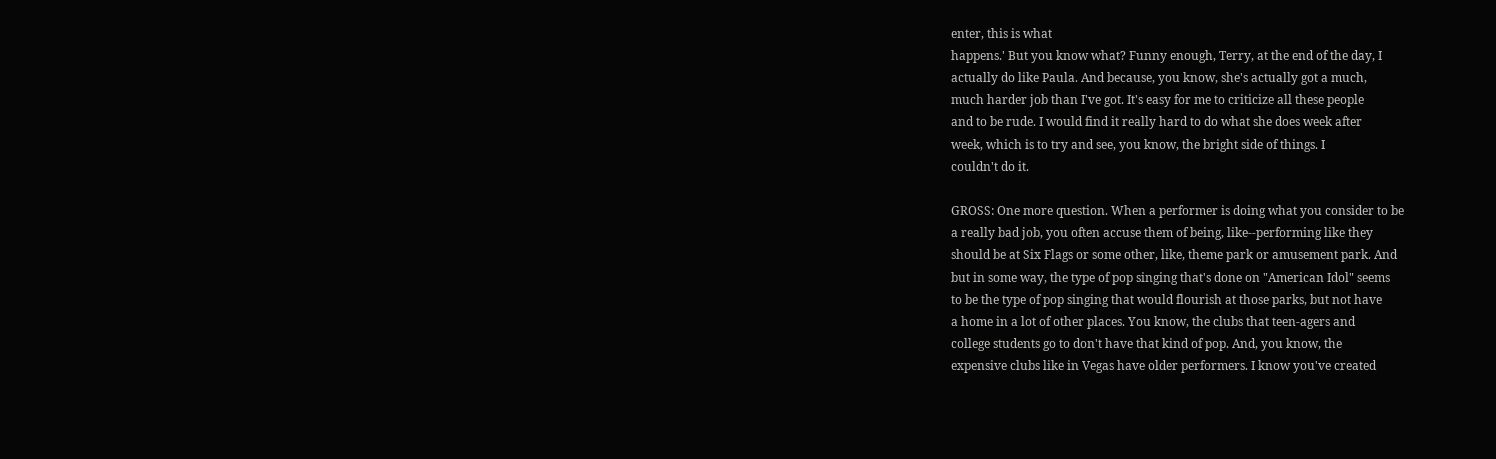enter, this is what
happens.' But you know what? Funny enough, Terry, at the end of the day, I
actually do like Paula. And because, you know, she's actually got a much,
much harder job than I've got. It's easy for me to criticize all these people
and to be rude. I would find it really hard to do what she does week after
week, which is to try and see, you know, the bright side of things. I
couldn't do it.

GROSS: One more question. When a performer is doing what you consider to be
a really bad job, you often accuse them of being, like--performing like they
should be at Six Flags or some other, like, theme park or amusement park. And
but in some way, the type of pop singing that's done on "American Idol" seems
to be the type of pop singing that would flourish at those parks, but not have
a home in a lot of other places. You know, the clubs that teen-agers and
college students go to don't have that kind of pop. And, you know, the
expensive clubs like in Vegas have older performers. I know you've created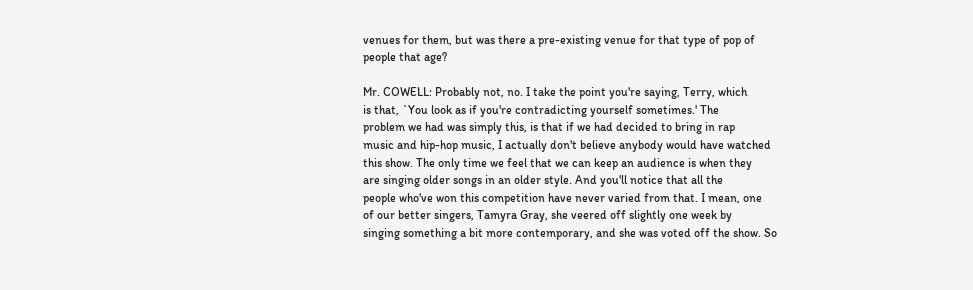venues for them, but was there a pre-existing venue for that type of pop of
people that age?

Mr. COWELL: Probably not, no. I take the point you're saying, Terry, which
is that, `You look as if you're contradicting yourself sometimes.' The
problem we had was simply this, is that if we had decided to bring in rap
music and hip-hop music, I actually don't believe anybody would have watched
this show. The only time we feel that we can keep an audience is when they
are singing older songs in an older style. And you'll notice that all the
people who've won this competition have never varied from that. I mean, one
of our better singers, Tamyra Gray, she veered off slightly one week by
singing something a bit more contemporary, and she was voted off the show. So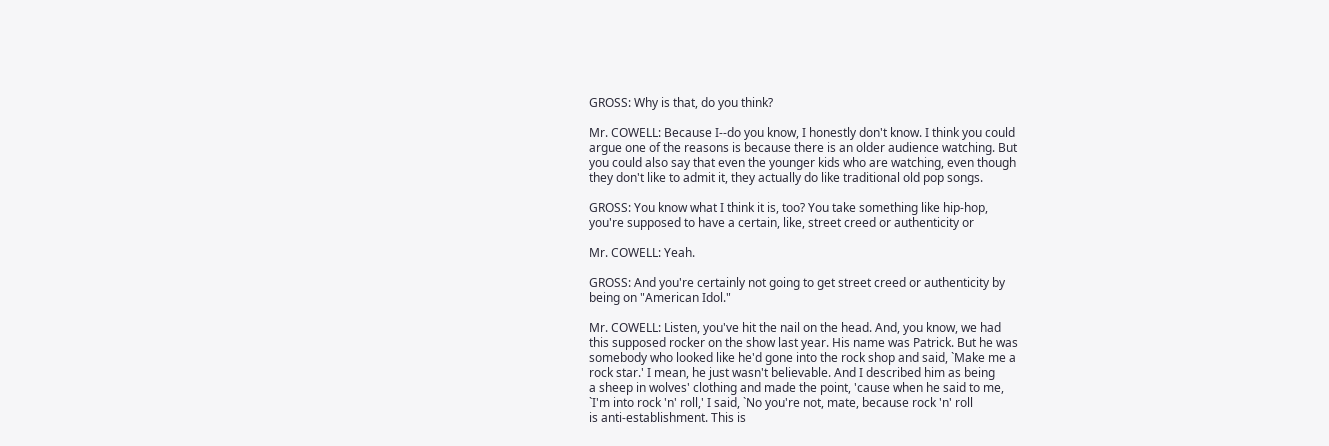GROSS: Why is that, do you think?

Mr. COWELL: Because I--do you know, I honestly don't know. I think you could
argue one of the reasons is because there is an older audience watching. But
you could also say that even the younger kids who are watching, even though
they don't like to admit it, they actually do like traditional old pop songs.

GROSS: You know what I think it is, too? You take something like hip-hop,
you're supposed to have a certain, like, street creed or authenticity or

Mr. COWELL: Yeah.

GROSS: And you're certainly not going to get street creed or authenticity by
being on "American Idol."

Mr. COWELL: Listen, you've hit the nail on the head. And, you know, we had
this supposed rocker on the show last year. His name was Patrick. But he was
somebody who looked like he'd gone into the rock shop and said, `Make me a
rock star.' I mean, he just wasn't believable. And I described him as being
a sheep in wolves' clothing and made the point, 'cause when he said to me,
`I'm into rock 'n' roll,' I said, `No you're not, mate, because rock 'n' roll
is anti-establishment. This is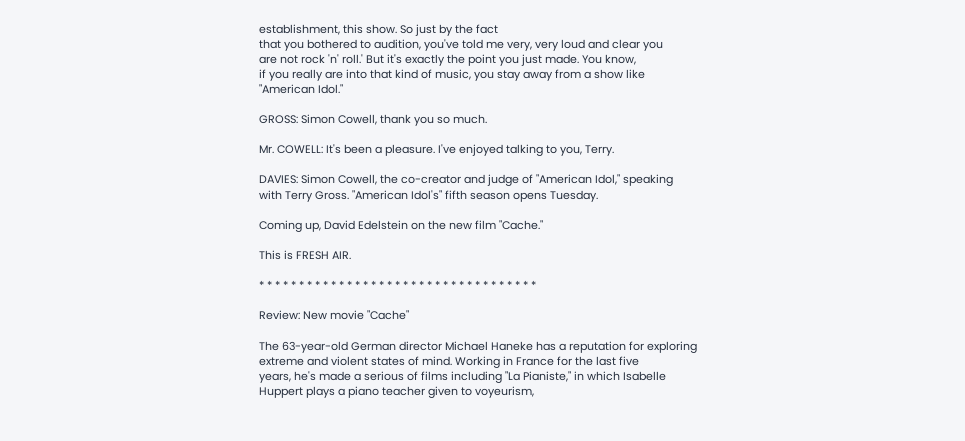establishment, this show. So just by the fact
that you bothered to audition, you've told me very, very loud and clear you
are not rock 'n' roll.' But it's exactly the point you just made. You know,
if you really are into that kind of music, you stay away from a show like
"American Idol."

GROSS: Simon Cowell, thank you so much.

Mr. COWELL: It's been a pleasure. I've enjoyed talking to you, Terry.

DAVIES: Simon Cowell, the co-creator and judge of "American Idol," speaking
with Terry Gross. "American Idol's" fifth season opens Tuesday.

Coming up, David Edelstein on the new film "Cache."

This is FRESH AIR.

* * * * * * * * * * * * * * * * * * * * * * * * * * * * * * * * * * *

Review: New movie "Cache"

The 63-year-old German director Michael Haneke has a reputation for exploring
extreme and violent states of mind. Working in France for the last five
years, he's made a serious of films including "La Pianiste," in which Isabelle
Huppert plays a piano teacher given to voyeurism,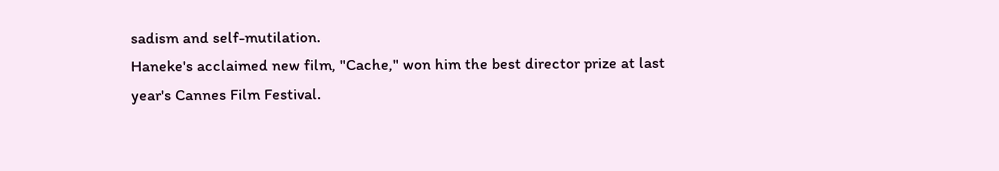sadism and self-mutilation.
Haneke's acclaimed new film, "Cache," won him the best director prize at last
year's Cannes Film Festival.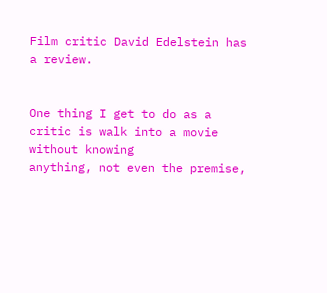Film critic David Edelstein has a review.


One thing I get to do as a critic is walk into a movie without knowing
anything, not even the premise,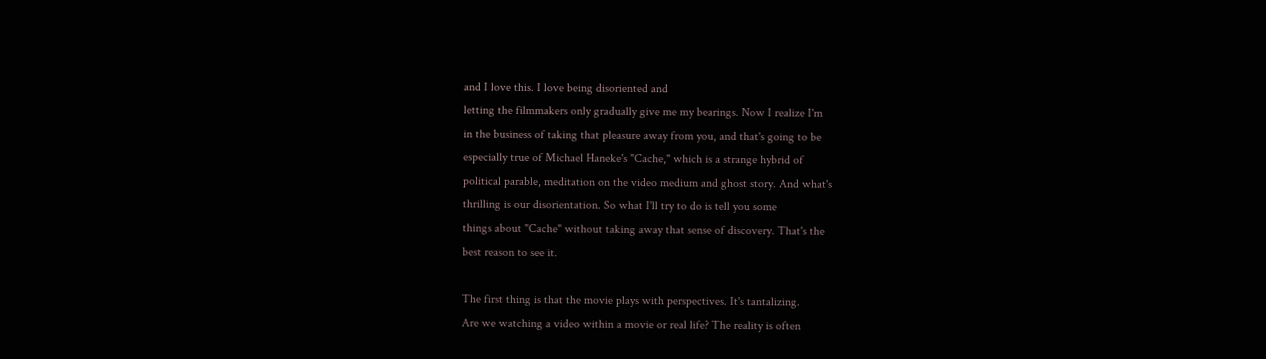and I love this. I love being disoriented and
letting the filmmakers only gradually give me my bearings. Now I realize I'm
in the business of taking that pleasure away from you, and that's going to be
especially true of Michael Haneke's "Cache," which is a strange hybrid of
political parable, meditation on the video medium and ghost story. And what's
thrilling is our disorientation. So what I'll try to do is tell you some
things about "Cache" without taking away that sense of discovery. That's the
best reason to see it.

The first thing is that the movie plays with perspectives. It's tantalizing.
Are we watching a video within a movie or real life? The reality is often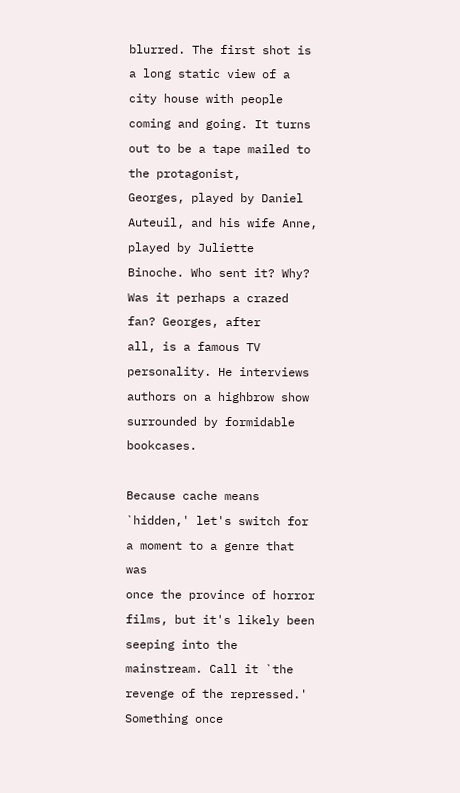blurred. The first shot is a long static view of a city house with people
coming and going. It turns out to be a tape mailed to the protagonist,
Georges, played by Daniel Auteuil, and his wife Anne, played by Juliette
Binoche. Who sent it? Why? Was it perhaps a crazed fan? Georges, after
all, is a famous TV personality. He interviews authors on a highbrow show
surrounded by formidable bookcases.

Because cache means `hidden,' let's switch for a moment to a genre that was
once the province of horror films, but it's likely been seeping into the
mainstream. Call it `the revenge of the repressed.' Something once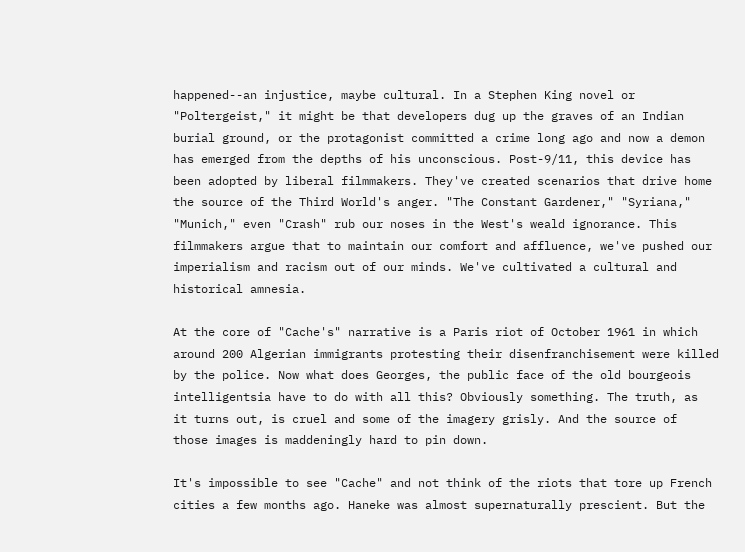happened--an injustice, maybe cultural. In a Stephen King novel or
"Poltergeist," it might be that developers dug up the graves of an Indian
burial ground, or the protagonist committed a crime long ago and now a demon
has emerged from the depths of his unconscious. Post-9/11, this device has
been adopted by liberal filmmakers. They've created scenarios that drive home
the source of the Third World's anger. "The Constant Gardener," "Syriana,"
"Munich," even "Crash" rub our noses in the West's weald ignorance. This
filmmakers argue that to maintain our comfort and affluence, we've pushed our
imperialism and racism out of our minds. We've cultivated a cultural and
historical amnesia.

At the core of "Cache's" narrative is a Paris riot of October 1961 in which
around 200 Algerian immigrants protesting their disenfranchisement were killed
by the police. Now what does Georges, the public face of the old bourgeois
intelligentsia have to do with all this? Obviously something. The truth, as
it turns out, is cruel and some of the imagery grisly. And the source of
those images is maddeningly hard to pin down.

It's impossible to see "Cache" and not think of the riots that tore up French
cities a few months ago. Haneke was almost supernaturally prescient. But the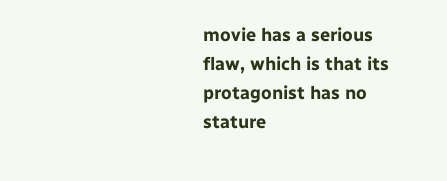movie has a serious flaw, which is that its protagonist has no stature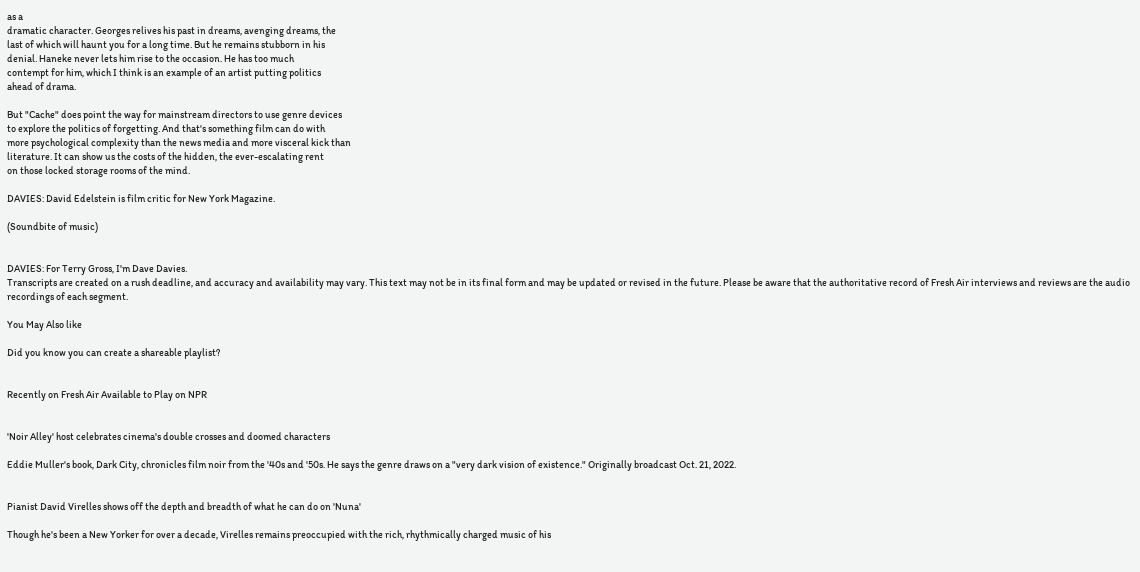as a
dramatic character. Georges relives his past in dreams, avenging dreams, the
last of which will haunt you for a long time. But he remains stubborn in his
denial. Haneke never lets him rise to the occasion. He has too much
contempt for him, which I think is an example of an artist putting politics
ahead of drama.

But "Cache" does point the way for mainstream directors to use genre devices
to explore the politics of forgetting. And that's something film can do with
more psychological complexity than the news media and more visceral kick than
literature. It can show us the costs of the hidden, the ever-escalating rent
on those locked storage rooms of the mind.

DAVIES: David Edelstein is film critic for New York Magazine.

(Soundbite of music)


DAVIES: For Terry Gross, I'm Dave Davies.
Transcripts are created on a rush deadline, and accuracy and availability may vary. This text may not be in its final form and may be updated or revised in the future. Please be aware that the authoritative record of Fresh Air interviews and reviews are the audio recordings of each segment.

You May Also like

Did you know you can create a shareable playlist?


Recently on Fresh Air Available to Play on NPR


'Noir Alley' host celebrates cinema's double crosses and doomed characters

Eddie Muller's book, Dark City, chronicles film noir from the '40s and '50s. He says the genre draws on a "very dark vision of existence." Originally broadcast Oct. 21, 2022.


Pianist David Virelles shows off the depth and breadth of what he can do on 'Nuna'

Though he's been a New Yorker for over a decade, Virelles remains preoccupied with the rich, rhythmically charged music of his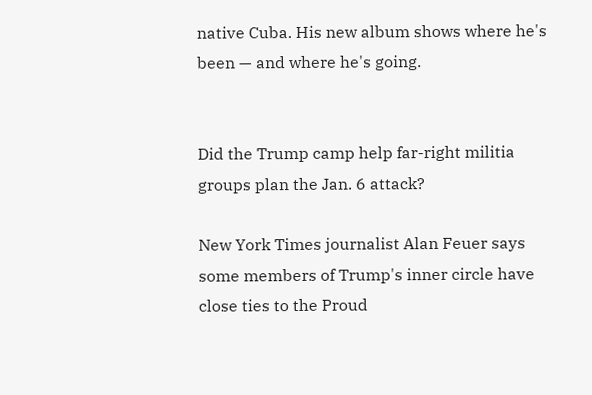native Cuba. His new album shows where he's been — and where he's going.


Did the Trump camp help far-right militia groups plan the Jan. 6 attack?

New York Times journalist Alan Feuer says some members of Trump's inner circle have close ties to the Proud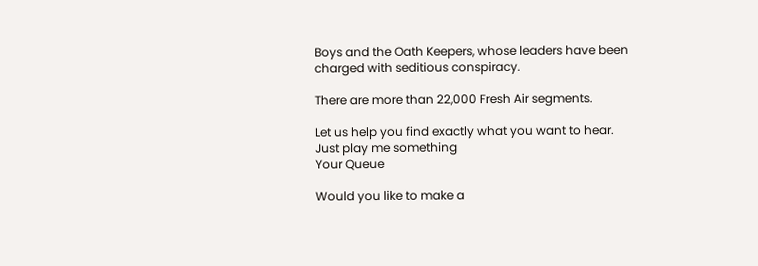Boys and the Oath Keepers, whose leaders have been charged with seditious conspiracy.

There are more than 22,000 Fresh Air segments.

Let us help you find exactly what you want to hear.
Just play me something
Your Queue

Would you like to make a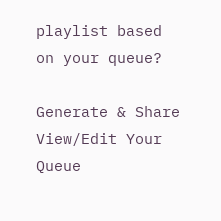playlist based on your queue?

Generate & Share View/Edit Your Queue